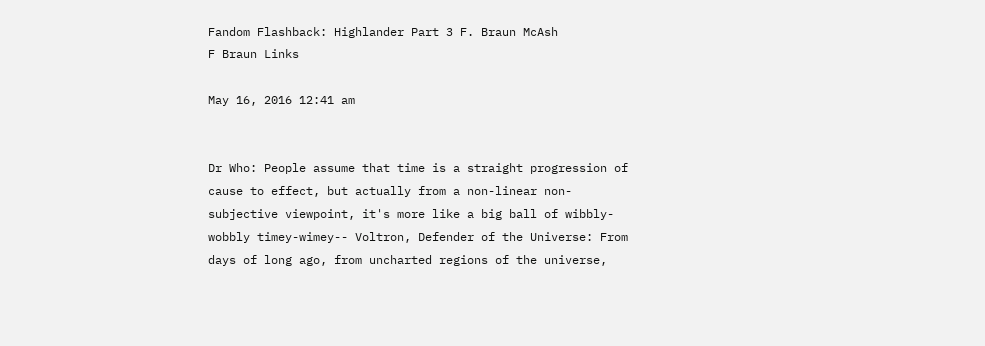Fandom Flashback: Highlander Part 3 F. Braun McAsh
F Braun Links

May 16, 2016 12:41 am


Dr Who: People assume that time is a straight progression of cause to effect, but actually from a non-linear non-subjective viewpoint, it's more like a big ball of wibbly-wobbly timey-wimey-- Voltron, Defender of the Universe: From days of long ago, from uncharted regions of the universe,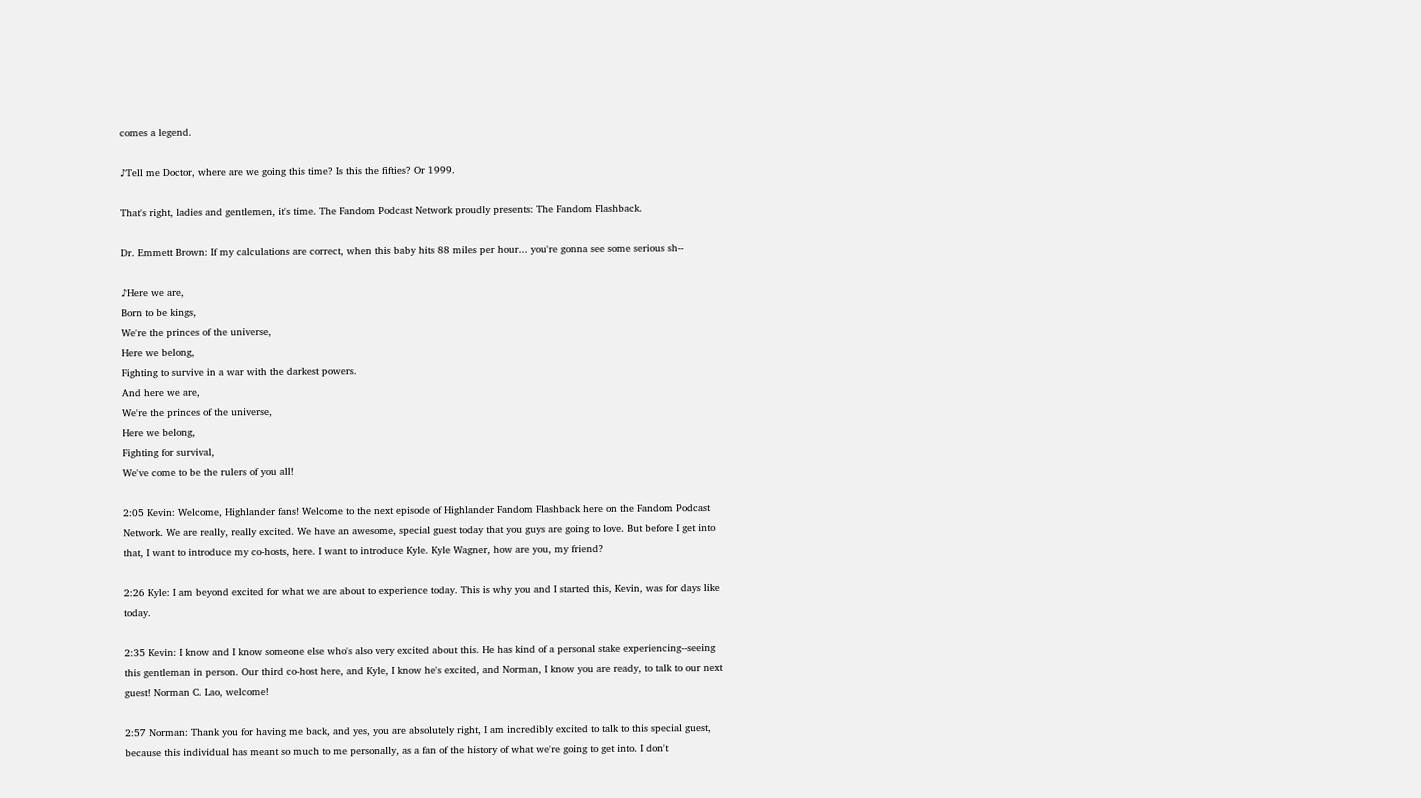comes a legend.

♪Tell me Doctor, where are we going this time? Is this the fifties? Or 1999.

That's right, ladies and gentlemen, it's time. The Fandom Podcast Network proudly presents: The Fandom Flashback.

Dr. Emmett Brown: If my calculations are correct, when this baby hits 88 miles per hour... you're gonna see some serious sh--

♪Here we are,
Born to be kings,
We're the princes of the universe,
Here we belong,
Fighting to survive in a war with the darkest powers.
And here we are,
We're the princes of the universe,
Here we belong,
Fighting for survival,
We've come to be the rulers of you all!

2:05 Kevin: Welcome, Highlander fans! Welcome to the next episode of Highlander Fandom Flashback here on the Fandom Podcast Network. We are really, really excited. We have an awesome, special guest today that you guys are going to love. But before I get into that, I want to introduce my co-hosts, here. I want to introduce Kyle. Kyle Wagner, how are you, my friend?

2:26 Kyle: I am beyond excited for what we are about to experience today. This is why you and I started this, Kevin, was for days like today.

2:35 Kevin: I know and I know someone else who's also very excited about this. He has kind of a personal stake experiencing--seeing this gentleman in person. Our third co-host here, and Kyle, I know he's excited, and Norman, I know you are ready, to talk to our next guest! Norman C. Lao, welcome!

2:57 Norman: Thank you for having me back, and yes, you are absolutely right, I am incredibly excited to talk to this special guest, because this individual has meant so much to me personally, as a fan of the history of what we're going to get into. I don't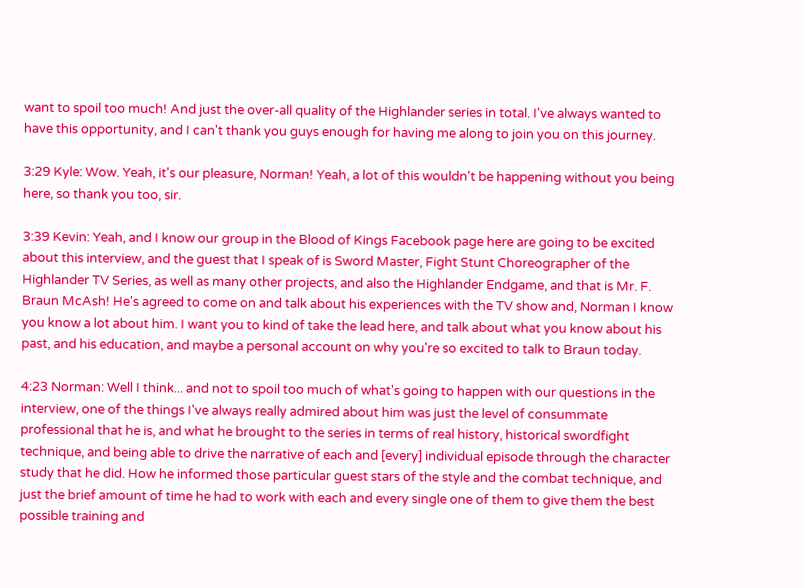want to spoil too much! And just the over-all quality of the Highlander series in total. I've always wanted to have this opportunity, and I can't thank you guys enough for having me along to join you on this journey.

3:29 Kyle: Wow. Yeah, it's our pleasure, Norman! Yeah, a lot of this wouldn't be happening without you being here, so thank you too, sir.

3:39 Kevin: Yeah, and I know our group in the Blood of Kings Facebook page here are going to be excited about this interview, and the guest that I speak of is Sword Master, Fight Stunt Choreographer of the Highlander TV Series, as well as many other projects, and also the Highlander Endgame, and that is Mr. F. Braun McAsh! He's agreed to come on and talk about his experiences with the TV show and, Norman I know you know a lot about him. I want you to kind of take the lead here, and talk about what you know about his past, and his education, and maybe a personal account on why you're so excited to talk to Braun today.

4:23 Norman: Well I think... and not to spoil too much of what's going to happen with our questions in the interview, one of the things I've always really admired about him was just the level of consummate professional that he is, and what he brought to the series in terms of real history, historical swordfight technique, and being able to drive the narrative of each and [every] individual episode through the character study that he did. How he informed those particular guest stars of the style and the combat technique, and just the brief amount of time he had to work with each and every single one of them to give them the best possible training and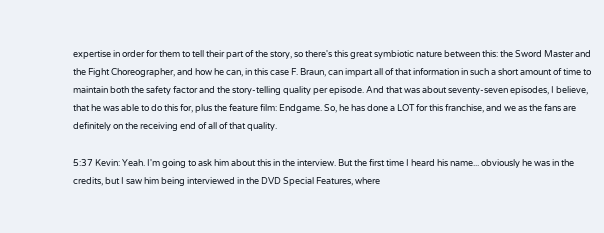expertise in order for them to tell their part of the story, so there's this great symbiotic nature between this: the Sword Master and the Fight Choreographer, and how he can, in this case F. Braun, can impart all of that information in such a short amount of time to maintain both the safety factor and the story-telling quality per episode. And that was about seventy-seven episodes, I believe, that he was able to do this for, plus the feature film: Endgame. So, he has done a LOT for this franchise, and we as the fans are definitely on the receiving end of all of that quality.

5:37 Kevin: Yeah. I'm going to ask him about this in the interview. But the first time I heard his name... obviously he was in the credits, but I saw him being interviewed in the DVD Special Features, where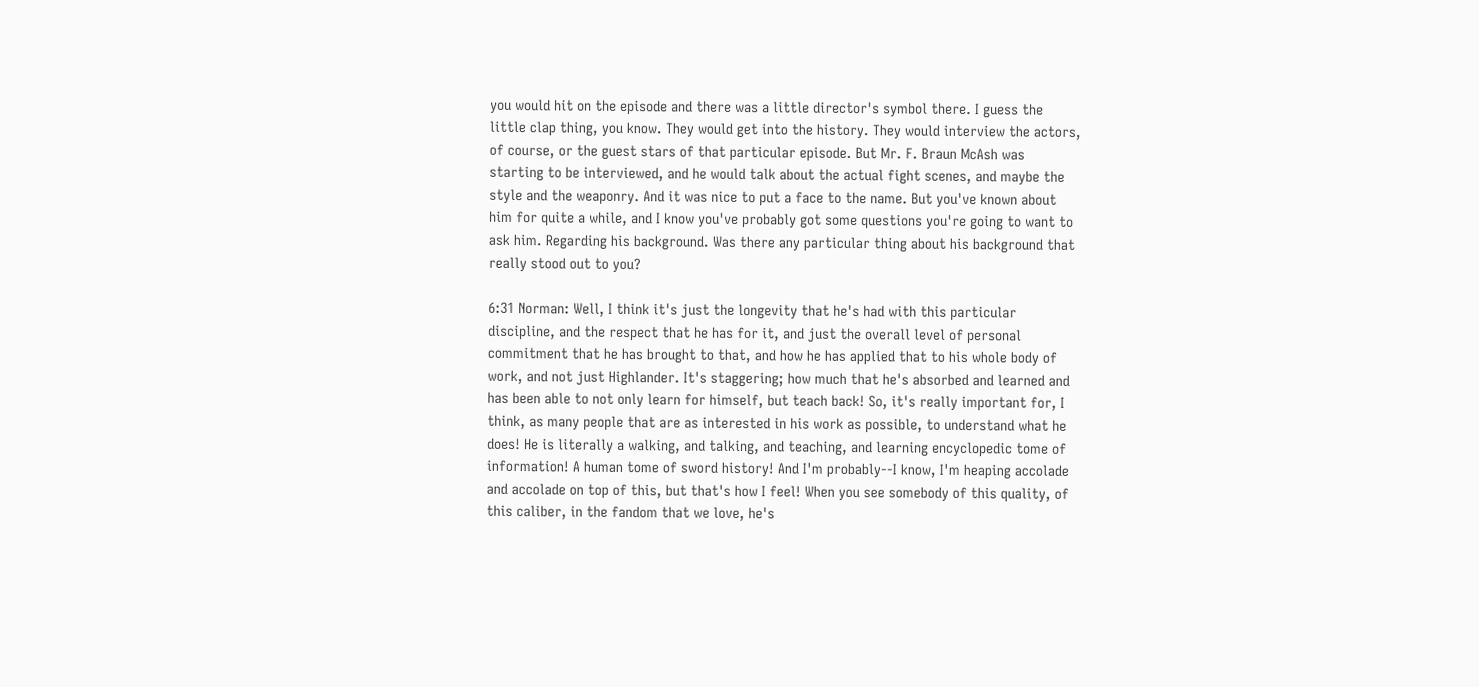you would hit on the episode and there was a little director's symbol there. I guess the little clap thing, you know. They would get into the history. They would interview the actors, of course, or the guest stars of that particular episode. But Mr. F. Braun McAsh was starting to be interviewed, and he would talk about the actual fight scenes, and maybe the style and the weaponry. And it was nice to put a face to the name. But you've known about him for quite a while, and I know you've probably got some questions you're going to want to ask him. Regarding his background. Was there any particular thing about his background that really stood out to you?

6:31 Norman: Well, I think it's just the longevity that he's had with this particular discipline, and the respect that he has for it, and just the overall level of personal commitment that he has brought to that, and how he has applied that to his whole body of work, and not just Highlander. It's staggering; how much that he's absorbed and learned and has been able to not only learn for himself, but teach back! So, it's really important for, I think, as many people that are as interested in his work as possible, to understand what he does! He is literally a walking, and talking, and teaching, and learning encyclopedic tome of information! A human tome of sword history! And I'm probably--I know, I'm heaping accolade and accolade on top of this, but that's how I feel! When you see somebody of this quality, of this caliber, in the fandom that we love, he's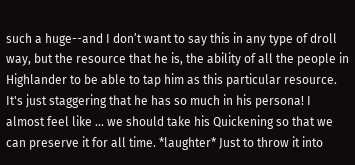such a huge--and I don’t want to say this in any type of droll way, but the resource that he is, the ability of all the people in Highlander to be able to tap him as this particular resource. It's just staggering that he has so much in his persona! I almost feel like ... we should take his Quickening so that we can preserve it for all time. *laughter* Just to throw it into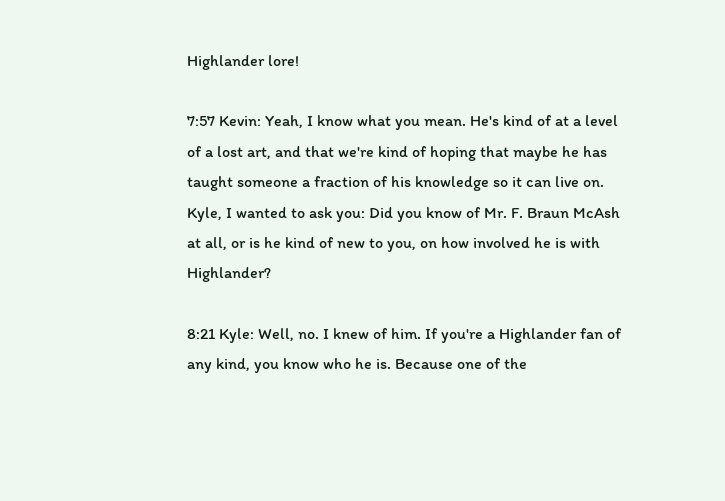Highlander lore!

7:57 Kevin: Yeah, I know what you mean. He's kind of at a level of a lost art, and that we're kind of hoping that maybe he has taught someone a fraction of his knowledge so it can live on. Kyle, I wanted to ask you: Did you know of Mr. F. Braun McAsh at all, or is he kind of new to you, on how involved he is with Highlander?

8:21 Kyle: Well, no. I knew of him. If you're a Highlander fan of any kind, you know who he is. Because one of the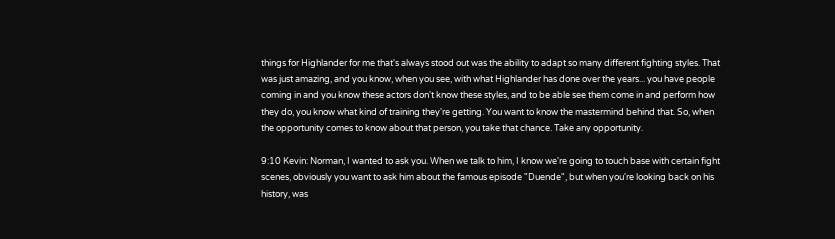things for Highlander for me that's always stood out was the ability to adapt so many different fighting styles. That was just amazing, and you know, when you see, with what Highlander has done over the years... you have people coming in and you know these actors don't know these styles, and to be able see them come in and perform how they do, you know what kind of training they're getting. You want to know the mastermind behind that. So, when the opportunity comes to know about that person, you take that chance. Take any opportunity.

9:10 Kevin: Norman, I wanted to ask you. When we talk to him, I know we're going to touch base with certain fight scenes, obviously you want to ask him about the famous episode "Duende", but when you're looking back on his history, was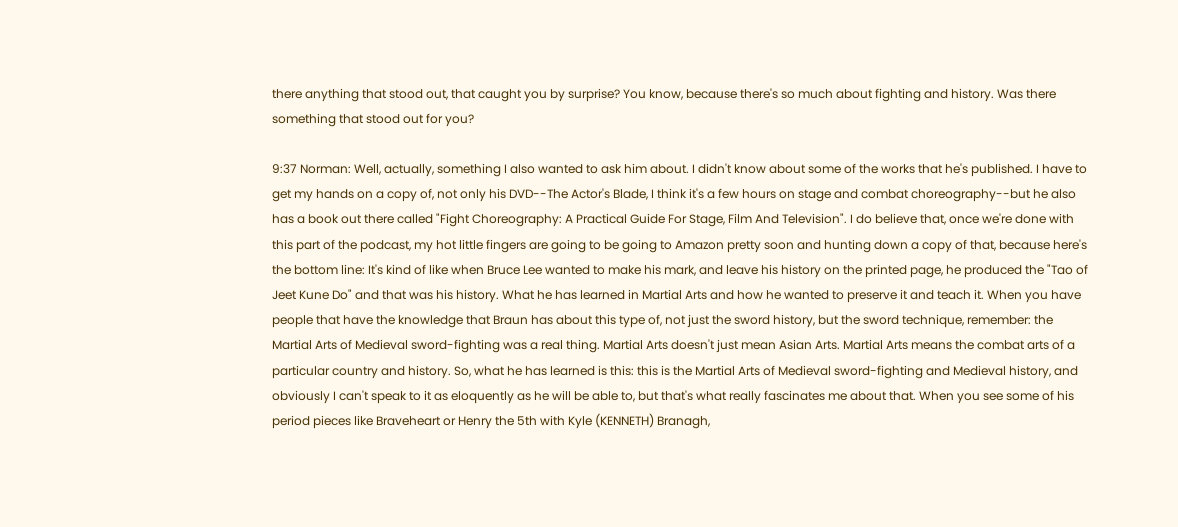there anything that stood out, that caught you by surprise? You know, because there's so much about fighting and history. Was there something that stood out for you?

9:37 Norman: Well, actually, something I also wanted to ask him about. I didn't know about some of the works that he's published. I have to get my hands on a copy of, not only his DVD--The Actor's Blade, I think it's a few hours on stage and combat choreography--but he also has a book out there called "Fight Choreography: A Practical Guide For Stage, Film And Television". I do believe that, once we're done with this part of the podcast, my hot little fingers are going to be going to Amazon pretty soon and hunting down a copy of that, because here's the bottom line: It's kind of like when Bruce Lee wanted to make his mark, and leave his history on the printed page, he produced the "Tao of Jeet Kune Do" and that was his history. What he has learned in Martial Arts and how he wanted to preserve it and teach it. When you have people that have the knowledge that Braun has about this type of, not just the sword history, but the sword technique, remember: the Martial Arts of Medieval sword-fighting was a real thing. Martial Arts doesn't just mean Asian Arts. Martial Arts means the combat arts of a particular country and history. So, what he has learned is this: this is the Martial Arts of Medieval sword-fighting and Medieval history, and obviously I can't speak to it as eloquently as he will be able to, but that's what really fascinates me about that. When you see some of his period pieces like Braveheart or Henry the 5th with Kyle (KENNETH) Branagh,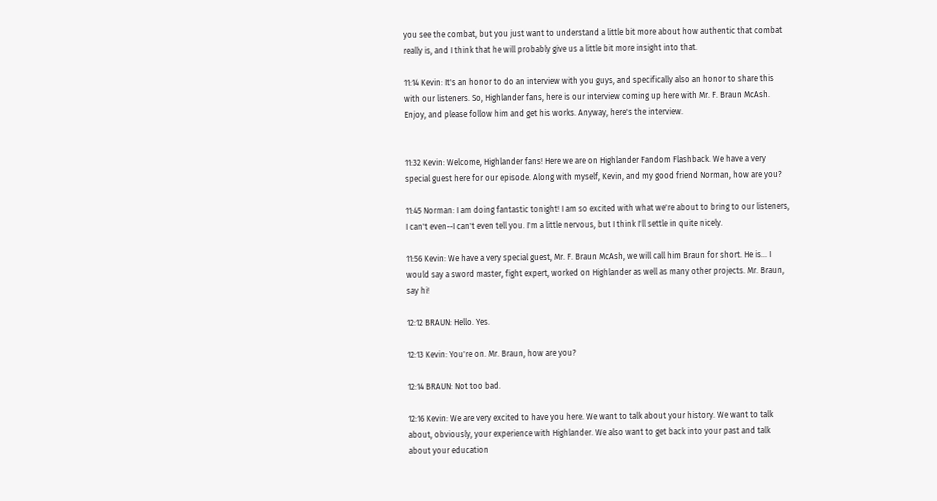you see the combat, but you just want to understand a little bit more about how authentic that combat really is, and I think that he will probably give us a little bit more insight into that.

11:14 Kevin: It's an honor to do an interview with you guys, and specifically also an honor to share this with our listeners. So, Highlander fans, here is our interview coming up here with Mr. F. Braun McAsh. Enjoy, and please follow him and get his works. Anyway, here's the interview.


11:32 Kevin: Welcome, Highlander fans! Here we are on Highlander Fandom Flashback. We have a very special guest here for our episode. Along with myself, Kevin, and my good friend Norman, how are you?

11:45 Norman: I am doing fantastic tonight! I am so excited with what we're about to bring to our listeners, I can't even--I can't even tell you. I'm a little nervous, but I think I'll settle in quite nicely.

11:56 Kevin: We have a very special guest, Mr. F. Braun McAsh, we will call him Braun for short. He is... I would say a sword master, fight expert, worked on Highlander as well as many other projects. Mr. Braun, say hi!

12:12 BRAUN: Hello. Yes.

12:13 Kevin: You're on. Mr. Braun, how are you?

12:14 BRAUN: Not too bad.

12:16 Kevin: We are very excited to have you here. We want to talk about your history. We want to talk about, obviously, your experience with Highlander. We also want to get back into your past and talk about your education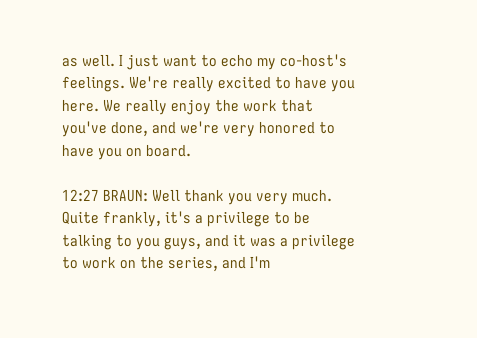as well. I just want to echo my co-host's feelings. We're really excited to have you here. We really enjoy the work that you've done, and we're very honored to have you on board.

12:27 BRAUN: Well thank you very much. Quite frankly, it's a privilege to be talking to you guys, and it was a privilege to work on the series, and I'm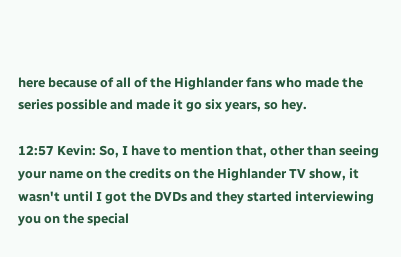here because of all of the Highlander fans who made the series possible and made it go six years, so hey.

12:57 Kevin: So, I have to mention that, other than seeing your name on the credits on the Highlander TV show, it wasn't until I got the DVDs and they started interviewing you on the special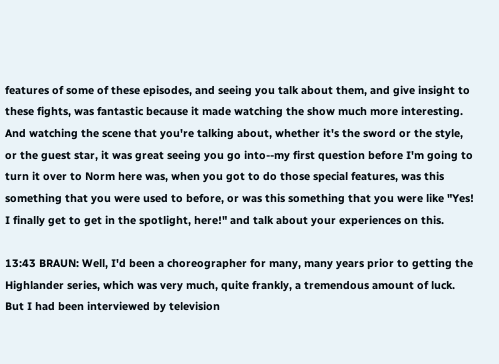features of some of these episodes, and seeing you talk about them, and give insight to these fights, was fantastic because it made watching the show much more interesting. And watching the scene that you're talking about, whether it's the sword or the style, or the guest star, it was great seeing you go into--my first question before I'm going to turn it over to Norm here was, when you got to do those special features, was this something that you were used to before, or was this something that you were like "Yes! I finally get to get in the spotlight, here!" and talk about your experiences on this.

13:43 BRAUN: Well, I'd been a choreographer for many, many years prior to getting the Highlander series, which was very much, quite frankly, a tremendous amount of luck. But I had been interviewed by television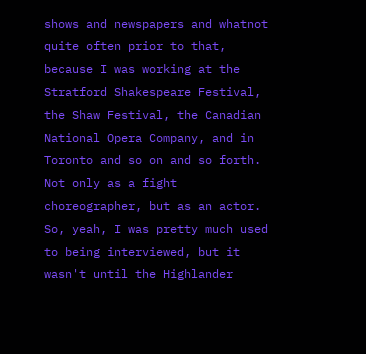shows and newspapers and whatnot quite often prior to that, because I was working at the Stratford Shakespeare Festival, the Shaw Festival, the Canadian National Opera Company, and in Toronto and so on and so forth. Not only as a fight choreographer, but as an actor. So, yeah, I was pretty much used to being interviewed, but it wasn't until the Highlander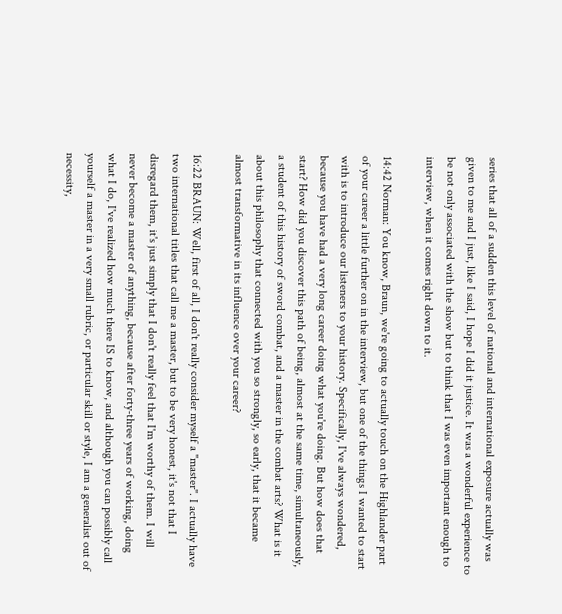series that all of a sudden this level of national and international exposure actually was given to me and I just, like I said, I hope I did it justice. It was a wonderful experience to be not only associated with the show but to think that I was even important enough to interview, when it comes right down to it.

14:42 Norman: You know, Braun, we're going to actually touch on the Highlander part of your career a little further on in the interview, but one of the things I wanted to start with is to introduce our listeners to your history. Specifically, I've always wondered, because you have had a very long career doing what you're doing. But how does that start? How did you discover this path of being, almost at the same time, simultaneously, a student of this history of sword combat, and a master in the combat arts? What is it about this philosophy that connected with you so strongly, so early, that it became almost transformative in its influence over your career?

16:22 BRAUN: Well, first of all, I don't really consider myself a "master". I actually have two international titles that call me a master, but to be very honest, it's not that I disregard them, it's just simply that I don't really feel that I'm worthy of them. I will never become a master of anything, because after forty-three years of working, doing what I do, I've realized how much there IS to know, and although you can possibly call yourself a master in a very small rubric, or particular skill or style, I am a generalist out of necessity,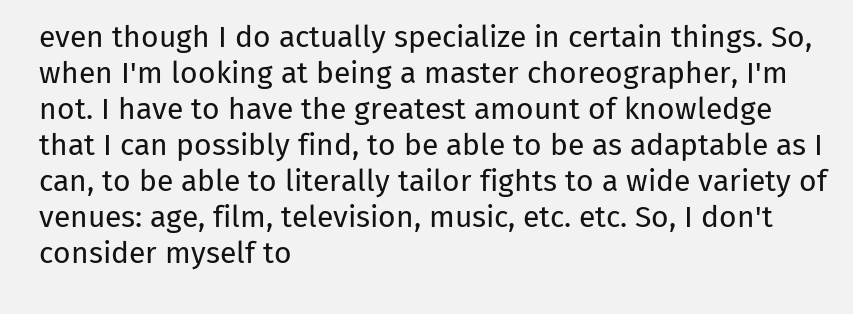even though I do actually specialize in certain things. So, when I'm looking at being a master choreographer, I'm not. I have to have the greatest amount of knowledge that I can possibly find, to be able to be as adaptable as I can, to be able to literally tailor fights to a wide variety of venues: age, film, television, music, etc. etc. So, I don't consider myself to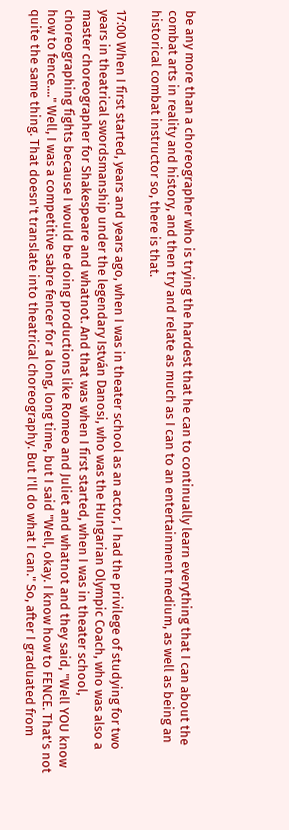be any more than a choreographer who is trying the hardest that he can to continually learn everything that I can about the combat arts in reality and history, and then try and relate as much as I can to an entertainment medium, as well as being an historical combat instructor so, there is that.

17:00 When I first started, years and years ago, when I was in theater school as an actor, I had the privilege of studying for two years in theatrical swordsmanship under the legendary István Danosi, who was the Hungarian Olympic Coach, who was also a master choreographer for Shakespeare and whatnot. And that was when I first started, when I was in theater school, choreographing fights because I would be doing productions like Romeo and Juliet and whatnot and they said, "Well YOU know how to fence...." Well, I was a competitive sabre fencer for a long, long time, but I said "Well, okay. I know how to FENCE. That's not quite the same thing. That doesn't translate into theatrical choreography. But I'll do what I can." So, after I graduated from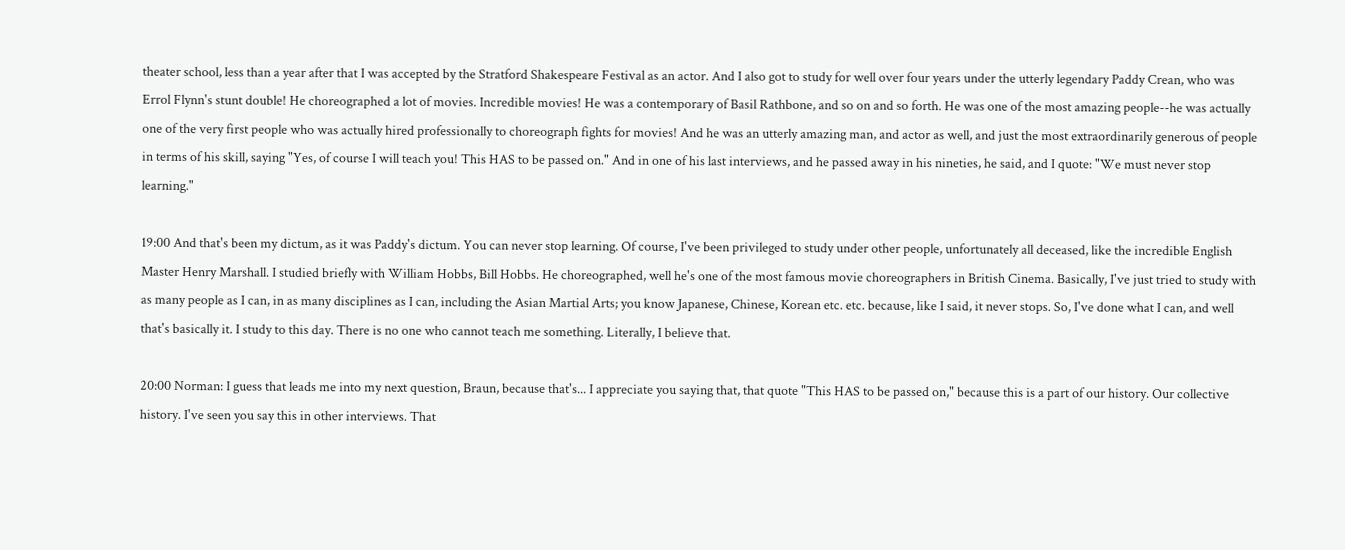theater school, less than a year after that I was accepted by the Stratford Shakespeare Festival as an actor. And I also got to study for well over four years under the utterly legendary Paddy Crean, who was Errol Flynn's stunt double! He choreographed a lot of movies. Incredible movies! He was a contemporary of Basil Rathbone, and so on and so forth. He was one of the most amazing people--he was actually one of the very first people who was actually hired professionally to choreograph fights for movies! And he was an utterly amazing man, and actor as well, and just the most extraordinarily generous of people in terms of his skill, saying "Yes, of course I will teach you! This HAS to be passed on." And in one of his last interviews, and he passed away in his nineties, he said, and I quote: "We must never stop learning."

19:00 And that's been my dictum, as it was Paddy's dictum. You can never stop learning. Of course, I've been privileged to study under other people, unfortunately all deceased, like the incredible English Master Henry Marshall. I studied briefly with William Hobbs, Bill Hobbs. He choreographed, well he's one of the most famous movie choreographers in British Cinema. Basically, I've just tried to study with as many people as I can, in as many disciplines as I can, including the Asian Martial Arts; you know Japanese, Chinese, Korean etc. etc. because, like I said, it never stops. So, I've done what I can, and well that's basically it. I study to this day. There is no one who cannot teach me something. Literally, I believe that.

20:00 Norman: I guess that leads me into my next question, Braun, because that's... I appreciate you saying that, that quote "This HAS to be passed on," because this is a part of our history. Our collective history. I've seen you say this in other interviews. That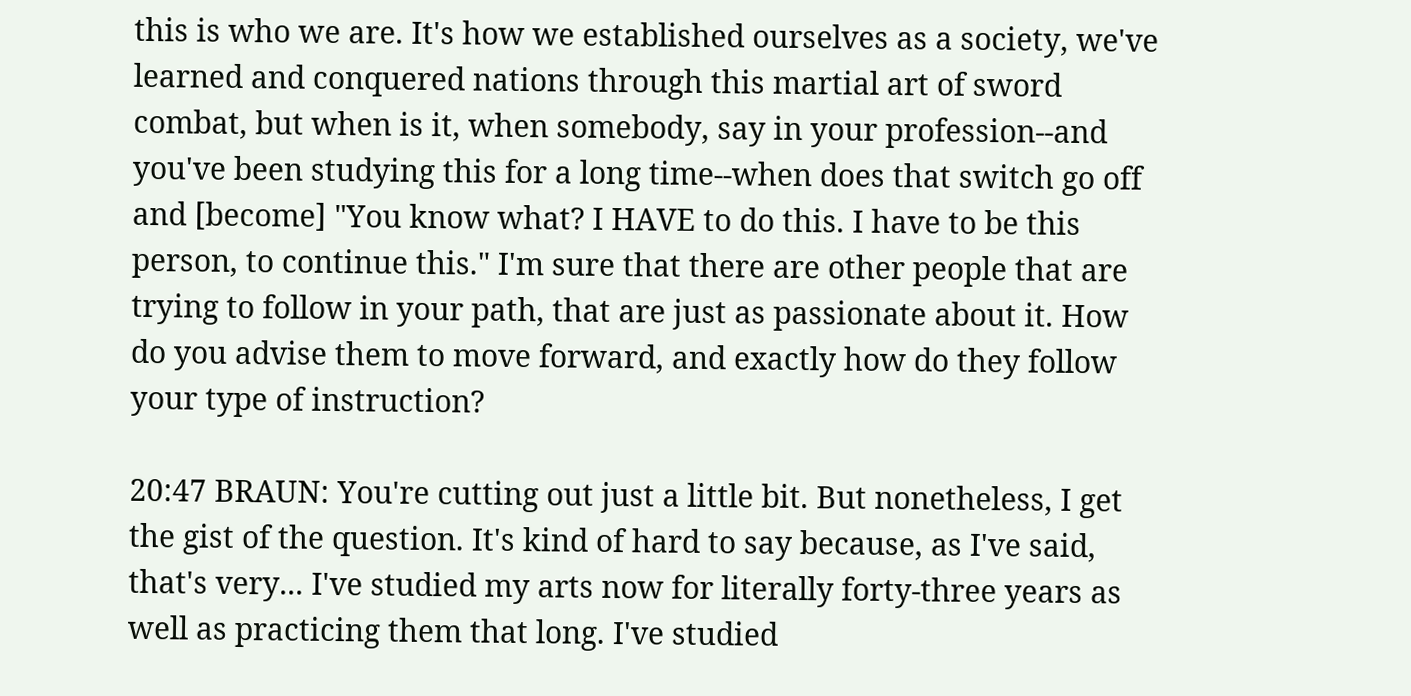this is who we are. It's how we established ourselves as a society, we've learned and conquered nations through this martial art of sword combat, but when is it, when somebody, say in your profession--and you've been studying this for a long time--when does that switch go off and [become] "You know what? I HAVE to do this. I have to be this person, to continue this." I'm sure that there are other people that are trying to follow in your path, that are just as passionate about it. How do you advise them to move forward, and exactly how do they follow your type of instruction?

20:47 BRAUN: You're cutting out just a little bit. But nonetheless, I get the gist of the question. It's kind of hard to say because, as I've said, that's very... I've studied my arts now for literally forty-three years as well as practicing them that long. I've studied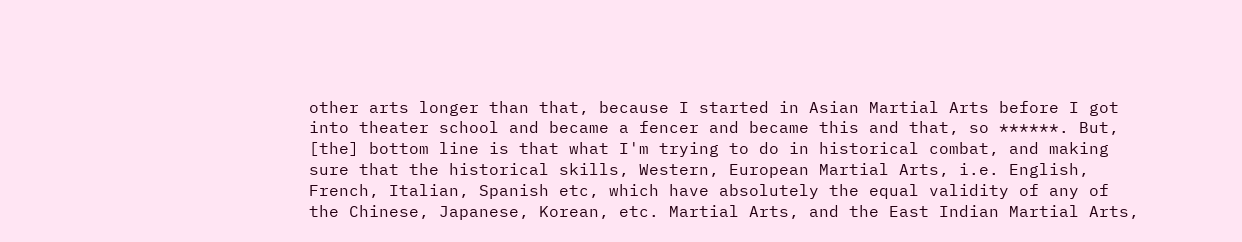other arts longer than that, because I started in Asian Martial Arts before I got into theater school and became a fencer and became this and that, so ******. But, [the] bottom line is that what I'm trying to do in historical combat, and making sure that the historical skills, Western, European Martial Arts, i.e. English, French, Italian, Spanish etc, which have absolutely the equal validity of any of the Chinese, Japanese, Korean, etc. Martial Arts, and the East Indian Martial Arts,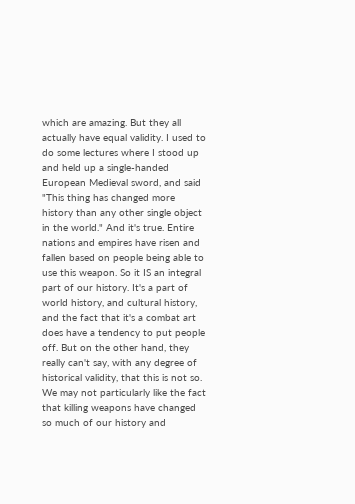which are amazing. But they all actually have equal validity. I used to do some lectures where I stood up and held up a single-handed European Medieval sword, and said "This thing has changed more history than any other single object in the world." And it's true. Entire nations and empires have risen and fallen based on people being able to use this weapon. So it IS an integral part of our history. It's a part of world history, and cultural history, and the fact that it's a combat art does have a tendency to put people off. But on the other hand, they really can't say, with any degree of historical validity, that this is not so. We may not particularly like the fact that killing weapons have changed so much of our history and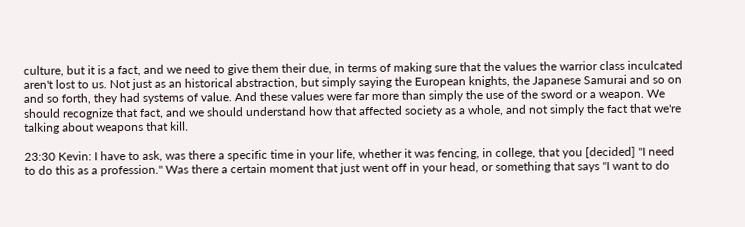culture, but it is a fact, and we need to give them their due, in terms of making sure that the values the warrior class inculcated aren't lost to us. Not just as an historical abstraction, but simply saying the European knights, the Japanese Samurai and so on and so forth, they had systems of value. And these values were far more than simply the use of the sword or a weapon. We should recognize that fact, and we should understand how that affected society as a whole, and not simply the fact that we're talking about weapons that kill.

23:30 Kevin: I have to ask, was there a specific time in your life, whether it was fencing, in college, that you [decided] "I need to do this as a profession." Was there a certain moment that just went off in your head, or something that says "I want to do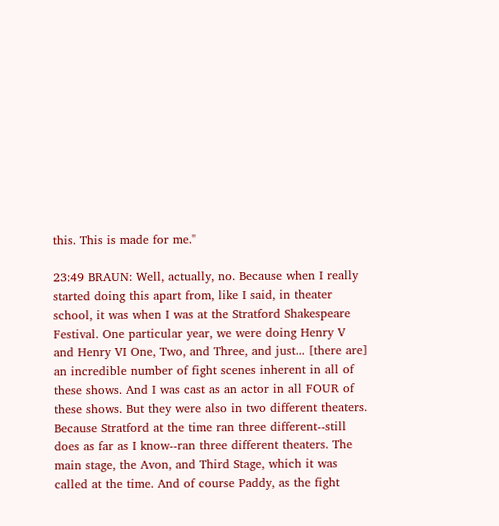this. This is made for me."

23:49 BRAUN: Well, actually, no. Because when I really started doing this apart from, like I said, in theater school, it was when I was at the Stratford Shakespeare Festival. One particular year, we were doing Henry V and Henry VI One, Two, and Three, and just... [there are] an incredible number of fight scenes inherent in all of these shows. And I was cast as an actor in all FOUR of these shows. But they were also in two different theaters. Because Stratford at the time ran three different--still does as far as I know--ran three different theaters. The main stage, the Avon, and Third Stage, which it was called at the time. And of course Paddy, as the fight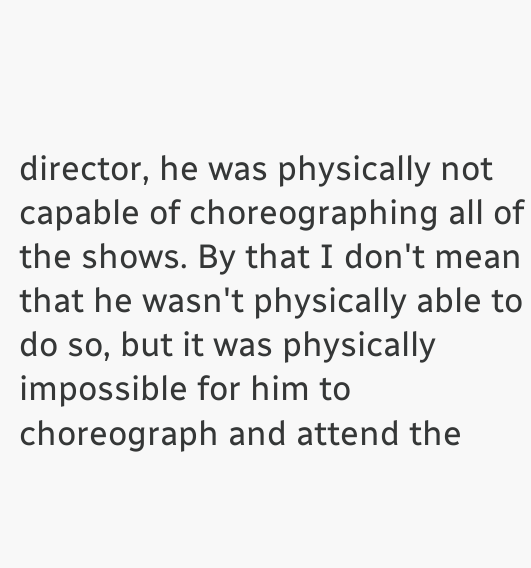director, he was physically not capable of choreographing all of the shows. By that I don't mean that he wasn't physically able to do so, but it was physically impossible for him to choreograph and attend the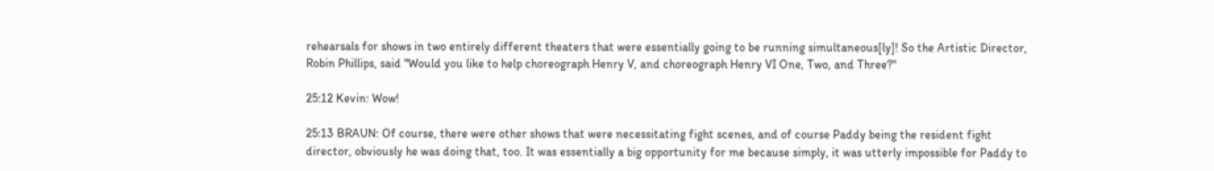rehearsals for shows in two entirely different theaters that were essentially going to be running simultaneous[ly]! So the Artistic Director, Robin Phillips, said "Would you like to help choreograph Henry V, and choreograph Henry VI One, Two, and Three?"

25:12 Kevin: Wow!

25:13 BRAUN: Of course, there were other shows that were necessitating fight scenes, and of course Paddy being the resident fight director, obviously he was doing that, too. It was essentially a big opportunity for me because simply, it was utterly impossible for Paddy to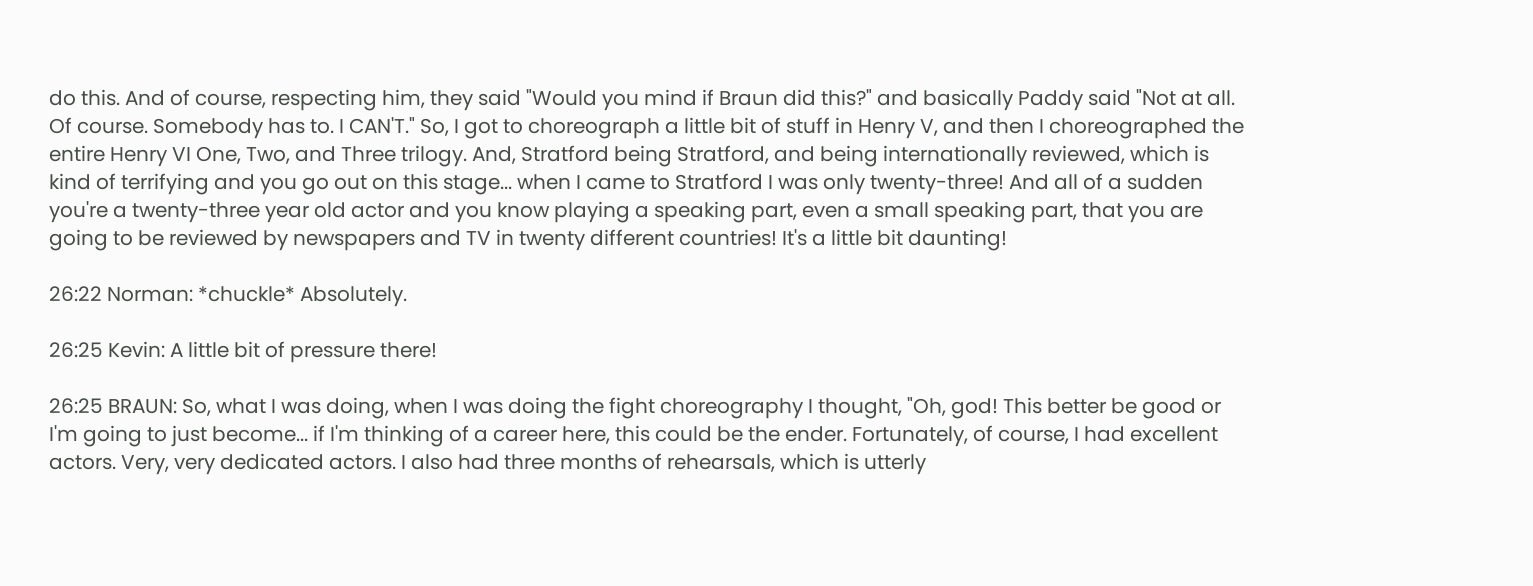do this. And of course, respecting him, they said "Would you mind if Braun did this?" and basically Paddy said "Not at all. Of course. Somebody has to. I CAN'T." So, I got to choreograph a little bit of stuff in Henry V, and then I choreographed the entire Henry VI One, Two, and Three trilogy. And, Stratford being Stratford, and being internationally reviewed, which is kind of terrifying and you go out on this stage... when I came to Stratford I was only twenty-three! And all of a sudden you're a twenty-three year old actor and you know playing a speaking part, even a small speaking part, that you are going to be reviewed by newspapers and TV in twenty different countries! It's a little bit daunting!

26:22 Norman: *chuckle* Absolutely.

26:25 Kevin: A little bit of pressure there!

26:25 BRAUN: So, what I was doing, when I was doing the fight choreography I thought, "Oh, god! This better be good or I'm going to just become... if I'm thinking of a career here, this could be the ender. Fortunately, of course, I had excellent actors. Very, very dedicated actors. I also had three months of rehearsals, which is utterly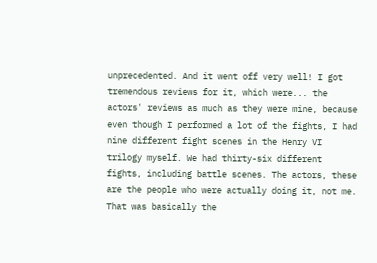unprecedented. And it went off very well! I got tremendous reviews for it, which were... the actors' reviews as much as they were mine, because even though I performed a lot of the fights, I had nine different fight scenes in the Henry VI trilogy myself. We had thirty-six different fights, including battle scenes. The actors, these are the people who were actually doing it, not me. That was basically the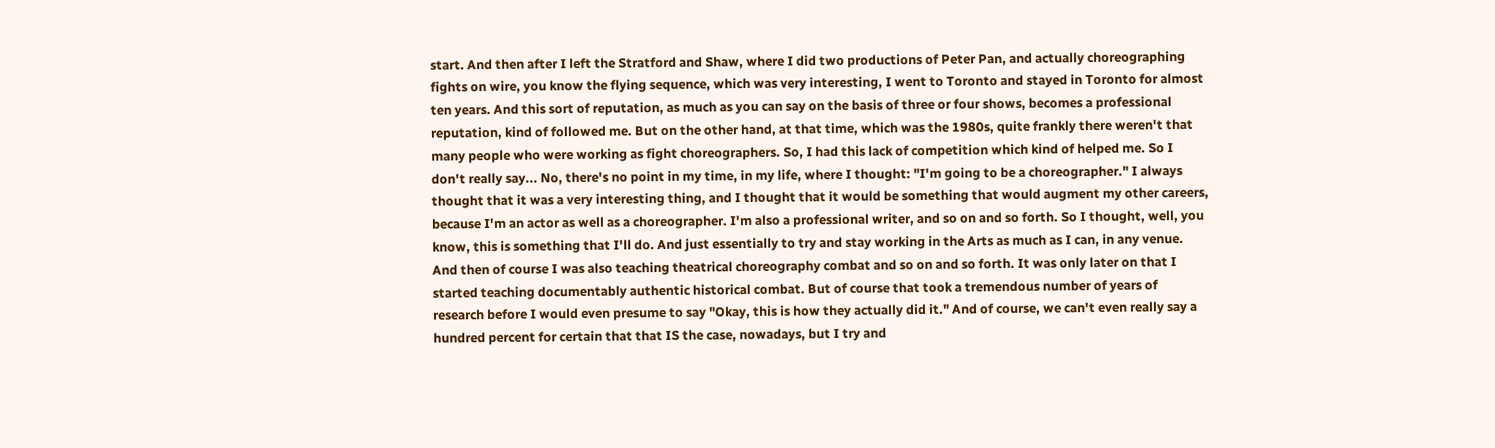start. And then after I left the Stratford and Shaw, where I did two productions of Peter Pan, and actually choreographing fights on wire, you know the flying sequence, which was very interesting, I went to Toronto and stayed in Toronto for almost ten years. And this sort of reputation, as much as you can say on the basis of three or four shows, becomes a professional reputation, kind of followed me. But on the other hand, at that time, which was the 1980s, quite frankly there weren't that many people who were working as fight choreographers. So, I had this lack of competition which kind of helped me. So I don't really say... No, there's no point in my time, in my life, where I thought: "I'm going to be a choreographer." I always thought that it was a very interesting thing, and I thought that it would be something that would augment my other careers, because I'm an actor as well as a choreographer. I'm also a professional writer, and so on and so forth. So I thought, well, you know, this is something that I'll do. And just essentially to try and stay working in the Arts as much as I can, in any venue. And then of course I was also teaching theatrical choreography combat and so on and so forth. It was only later on that I started teaching documentably authentic historical combat. But of course that took a tremendous number of years of research before I would even presume to say "Okay, this is how they actually did it." And of course, we can't even really say a hundred percent for certain that that IS the case, nowadays, but I try and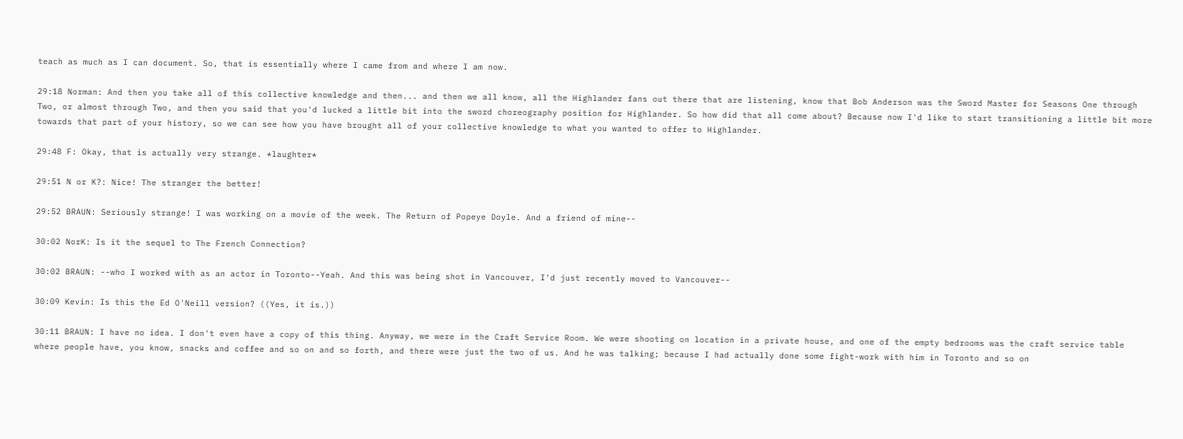teach as much as I can document. So, that is essentially where I came from and where I am now.

29:18 Norman: And then you take all of this collective knowledge and then... and then we all know, all the Highlander fans out there that are listening, know that Bob Anderson was the Sword Master for Seasons One through Two, or almost through Two, and then you said that you'd lucked a little bit into the sword choreography position for Highlander. So how did that all come about? Because now I'd like to start transitioning a little bit more towards that part of your history, so we can see how you have brought all of your collective knowledge to what you wanted to offer to Highlander.

29:48 F: Okay, that is actually very strange. *laughter*

29:51 N or K?: Nice! The stranger the better!

29:52 BRAUN: Seriously strange! I was working on a movie of the week. The Return of Popeye Doyle. And a friend of mine--

30:02 NorK: Is it the sequel to The French Connection?

30:02 BRAUN: --who I worked with as an actor in Toronto--Yeah. And this was being shot in Vancouver, I'd just recently moved to Vancouver--

30:09 Kevin: Is this the Ed O'Neill version? ((Yes, it is.))

30:11 BRAUN: I have no idea. I don't even have a copy of this thing. Anyway, we were in the Craft Service Room. We were shooting on location in a private house, and one of the empty bedrooms was the craft service table where people have, you know, snacks and coffee and so on and so forth, and there were just the two of us. And he was talking; because I had actually done some fight-work with him in Toronto and so on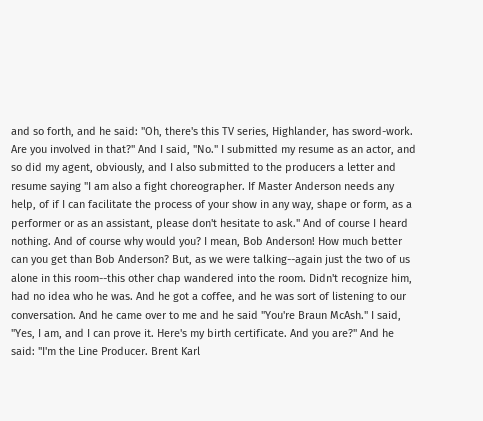and so forth, and he said: "Oh, there's this TV series, Highlander, has sword-work. Are you involved in that?" And I said, "No." I submitted my resume as an actor, and so did my agent, obviously, and I also submitted to the producers a letter and resume saying "I am also a fight choreographer. If Master Anderson needs any help, of if I can facilitate the process of your show in any way, shape or form, as a performer or as an assistant, please don't hesitate to ask." And of course I heard nothing. And of course why would you? I mean, Bob Anderson! How much better can you get than Bob Anderson? But, as we were talking--again just the two of us alone in this room--this other chap wandered into the room. Didn't recognize him, had no idea who he was. And he got a coffee, and he was sort of listening to our conversation. And he came over to me and he said "You're Braun McAsh." I said, "Yes, I am, and I can prove it. Here's my birth certificate. And you are?" And he said: "I'm the Line Producer. Brent Karl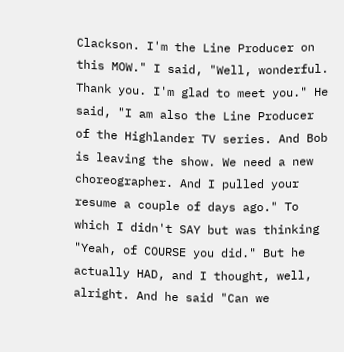Clackson. I'm the Line Producer on this MOW." I said, "Well, wonderful. Thank you. I'm glad to meet you." He said, "I am also the Line Producer of the Highlander TV series. And Bob is leaving the show. We need a new choreographer. And I pulled your resume a couple of days ago." To which I didn't SAY but was thinking "Yeah, of COURSE you did." But he actually HAD, and I thought, well, alright. And he said "Can we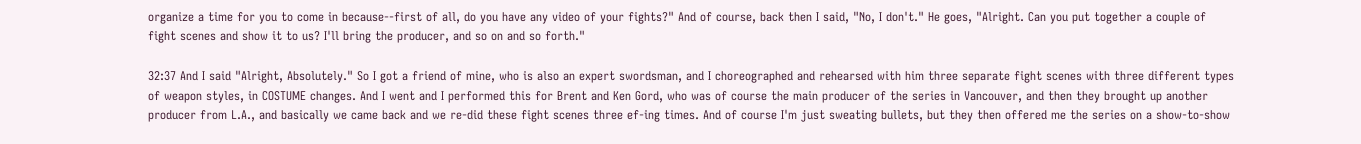organize a time for you to come in because--first of all, do you have any video of your fights?" And of course, back then I said, "No, I don't." He goes, "Alright. Can you put together a couple of fight scenes and show it to us? I'll bring the producer, and so on and so forth."

32:37 And I said "Alright, Absolutely." So I got a friend of mine, who is also an expert swordsman, and I choreographed and rehearsed with him three separate fight scenes with three different types of weapon styles, in COSTUME changes. And I went and I performed this for Brent and Ken Gord, who was of course the main producer of the series in Vancouver, and then they brought up another producer from L.A., and basically we came back and we re-did these fight scenes three ef-ing times. And of course I'm just sweating bullets, but they then offered me the series on a show-to-show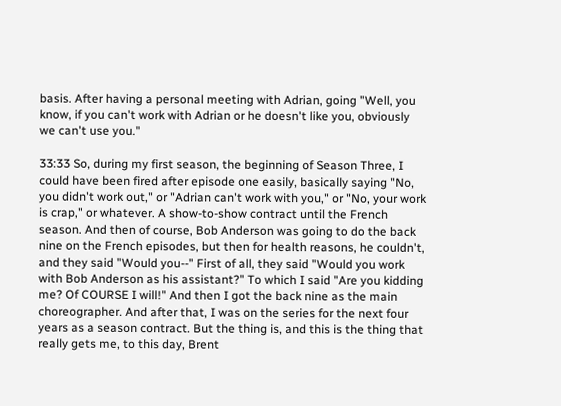basis. After having a personal meeting with Adrian, going "Well, you know, if you can't work with Adrian or he doesn't like you, obviously we can't use you."

33:33 So, during my first season, the beginning of Season Three, I could have been fired after episode one easily, basically saying "No, you didn't work out," or "Adrian can't work with you," or "No, your work is crap," or whatever. A show-to-show contract until the French season. And then of course, Bob Anderson was going to do the back nine on the French episodes, but then for health reasons, he couldn't, and they said "Would you--" First of all, they said "Would you work with Bob Anderson as his assistant?" To which I said "Are you kidding me? Of COURSE I will!" And then I got the back nine as the main choreographer. And after that, I was on the series for the next four years as a season contract. But the thing is, and this is the thing that really gets me, to this day, Brent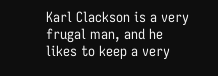Karl Clackson is a very frugal man, and he likes to keep a very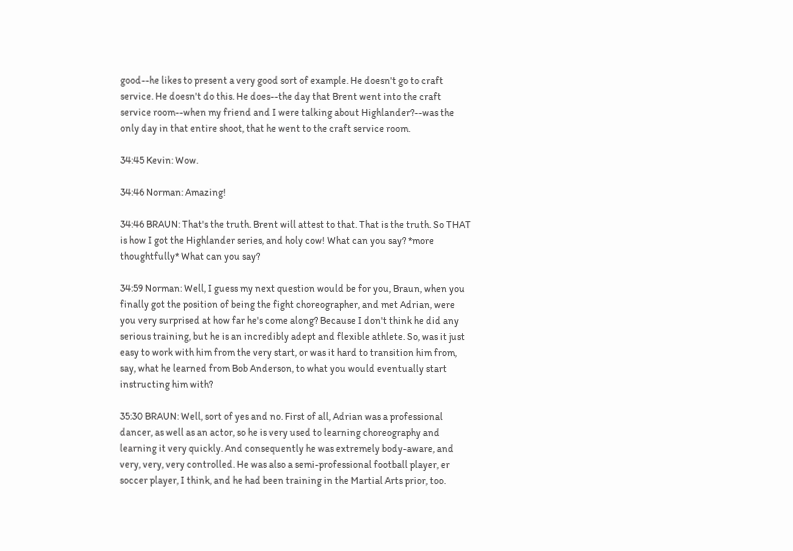good--he likes to present a very good sort of example. He doesn't go to craft service. He doesn't do this. He does--the day that Brent went into the craft service room--when my friend and I were talking about Highlander?--was the only day in that entire shoot, that he went to the craft service room.

34:45 Kevin: Wow.

34:46 Norman: Amazing!

34:46 BRAUN: That's the truth. Brent will attest to that. That is the truth. So THAT is how I got the Highlander series, and holy cow! What can you say? *more thoughtfully* What can you say?

34:59 Norman: Well, I guess my next question would be for you, Braun, when you finally got the position of being the fight choreographer, and met Adrian, were you very surprised at how far he's come along? Because I don't think he did any serious training, but he is an incredibly adept and flexible athlete. So, was it just easy to work with him from the very start, or was it hard to transition him from, say, what he learned from Bob Anderson, to what you would eventually start instructing him with?

35:30 BRAUN: Well, sort of yes and no. First of all, Adrian was a professional dancer, as well as an actor, so he is very used to learning choreography and learning it very quickly. And consequently he was extremely body-aware, and very, very, very controlled. He was also a semi-professional football player, er soccer player, I think, and he had been training in the Martial Arts prior, too.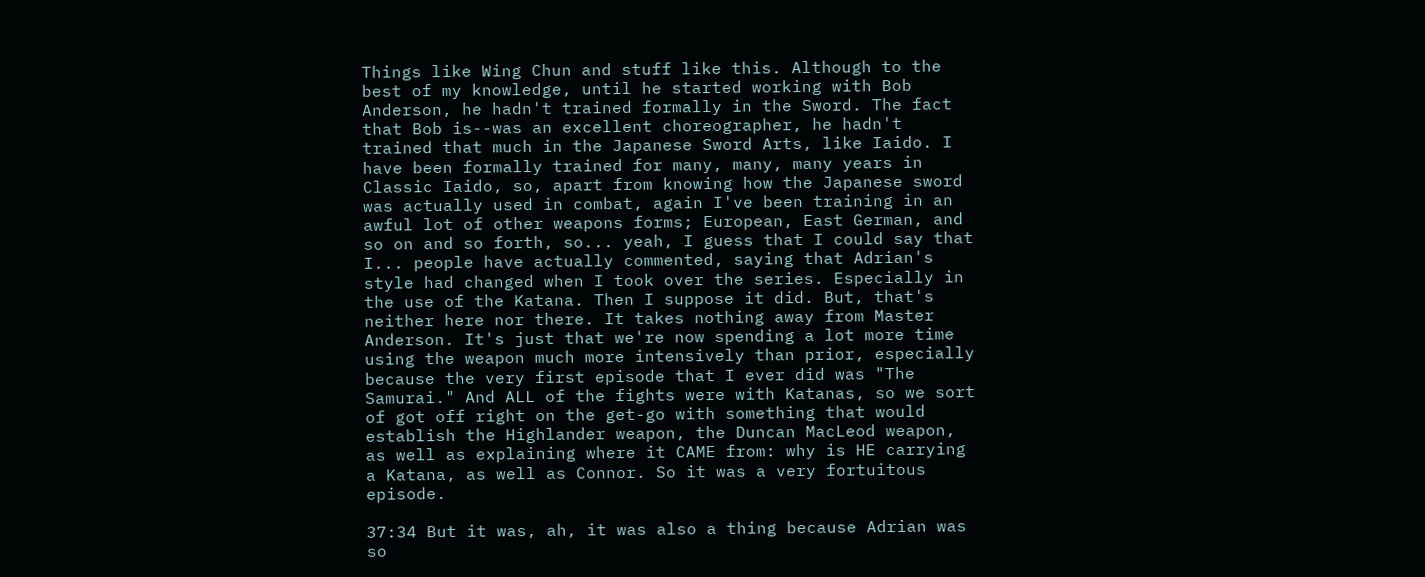Things like Wing Chun and stuff like this. Although to the best of my knowledge, until he started working with Bob Anderson, he hadn't trained formally in the Sword. The fact that Bob is--was an excellent choreographer, he hadn't trained that much in the Japanese Sword Arts, like Iaido. I have been formally trained for many, many, many years in Classic Iaido, so, apart from knowing how the Japanese sword was actually used in combat, again I've been training in an awful lot of other weapons forms; European, East German, and so on and so forth, so... yeah, I guess that I could say that I... people have actually commented, saying that Adrian's style had changed when I took over the series. Especially in the use of the Katana. Then I suppose it did. But, that's neither here nor there. It takes nothing away from Master Anderson. It's just that we're now spending a lot more time using the weapon much more intensively than prior, especially because the very first episode that I ever did was "The Samurai." And ALL of the fights were with Katanas, so we sort of got off right on the get-go with something that would establish the Highlander weapon, the Duncan MacLeod weapon, as well as explaining where it CAME from: why is HE carrying a Katana, as well as Connor. So it was a very fortuitous episode.

37:34 But it was, ah, it was also a thing because Adrian was so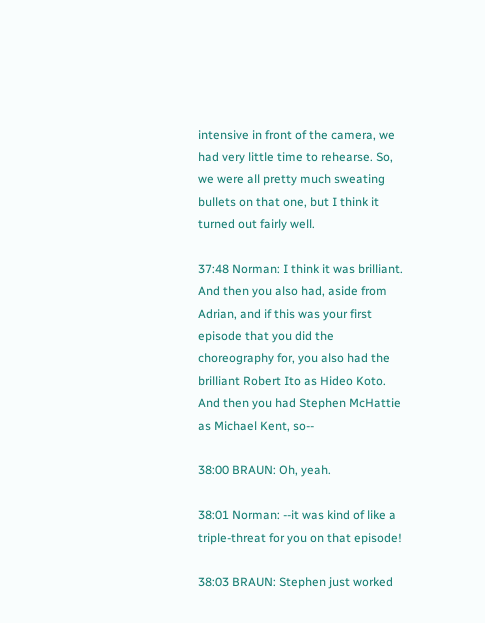intensive in front of the camera, we had very little time to rehearse. So, we were all pretty much sweating bullets on that one, but I think it turned out fairly well.

37:48 Norman: I think it was brilliant. And then you also had, aside from Adrian, and if this was your first episode that you did the choreography for, you also had the brilliant Robert Ito as Hideo Koto. And then you had Stephen McHattie as Michael Kent, so--

38:00 BRAUN: Oh, yeah.

38:01 Norman: --it was kind of like a triple-threat for you on that episode!

38:03 BRAUN: Stephen just worked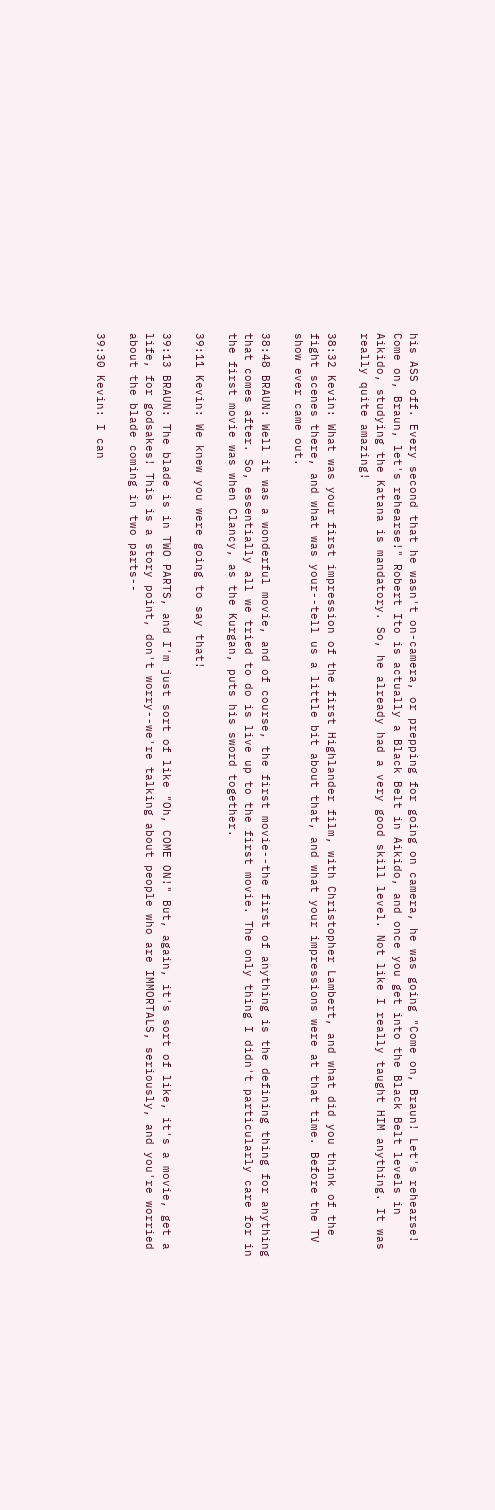his ASS off. Every second that he wasn't on-camera, or prepping for going on camera, he was going "Come on, Braun! Let's rehearse! Come on, Braun, let's rehearse!" Robert Ito is actually a Black Belt in Aikido, and once you get into the Black Belt levels in Aikido, studying the Katana is mandatory. So, he already had a very good skill level. Not like I really taught HIM anything. It was really quite amazing!

38:32 Kevin: What was your first impression of the first Highlander film, with Christopher Lambert, and what did you think of the fight scenes there, and what was your--tell us a little bit about that, and what your impressions were at that time. Before the TV show ever came out.

38:48 BRAUN: Well it was a wonderful movie, and of course, the first movie--the first of anything is the defining thing for anything that comes after. So, essentially all we tried to do is live up to the first movie. The only thing I didn't particularly care for in the first movie was when Clancy, as the Kurgan, puts his sword together.

39:11 Kevin: We knew you were going to say that!

39:13 BRAUN: The blade is in TWO PARTS, and I'm just sort of like "Oh, COME ON!" But, again, it's sort of like, it's a movie, get a life, for godsakes! This is a story point, don't worry--we're talking about people who are IMMORTALS, seriously, and you're worried about the blade coming in two parts--

39:30 Kevin: I can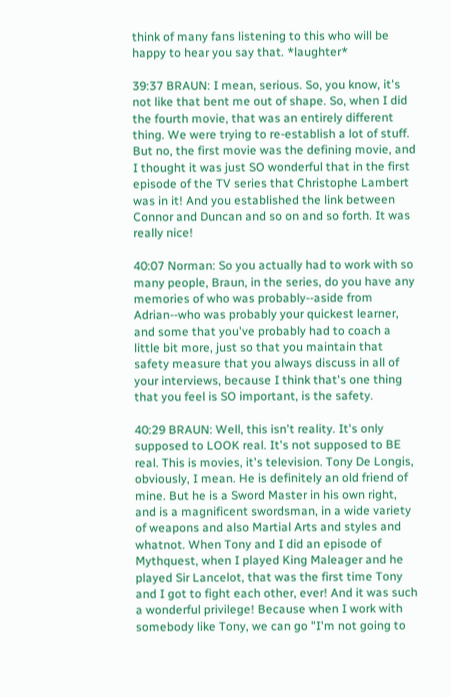think of many fans listening to this who will be happy to hear you say that. *laughter*

39:37 BRAUN: I mean, serious. So, you know, it's not like that bent me out of shape. So, when I did the fourth movie, that was an entirely different thing. We were trying to re-establish a lot of stuff. But no, the first movie was the defining movie, and I thought it was just SO wonderful that in the first episode of the TV series that Christophe Lambert was in it! And you established the link between Connor and Duncan and so on and so forth. It was really nice!

40:07 Norman: So you actually had to work with so many people, Braun, in the series, do you have any memories of who was probably--aside from Adrian--who was probably your quickest learner, and some that you've probably had to coach a little bit more, just so that you maintain that safety measure that you always discuss in all of your interviews, because I think that's one thing that you feel is SO important, is the safety.

40:29 BRAUN: Well, this isn't reality. It's only supposed to LOOK real. It's not supposed to BE real. This is movies, it's television. Tony De Longis, obviously, I mean. He is definitely an old friend of mine. But he is a Sword Master in his own right, and is a magnificent swordsman, in a wide variety of weapons and also Martial Arts and styles and whatnot. When Tony and I did an episode of Mythquest, when I played King Maleager and he played Sir Lancelot, that was the first time Tony and I got to fight each other, ever! And it was such a wonderful privilege! Because when I work with somebody like Tony, we can go "I'm not going to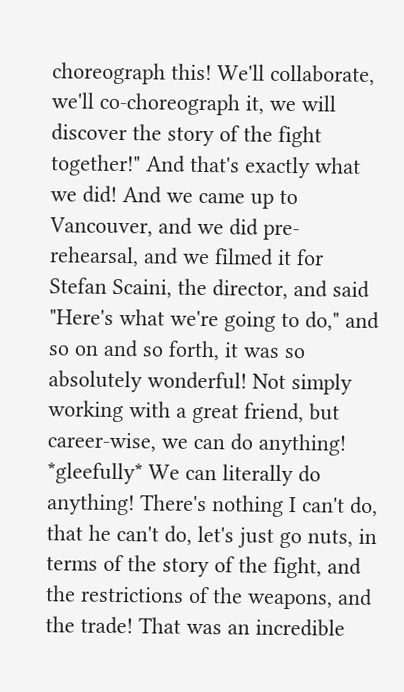choreograph this! We'll collaborate, we'll co-choreograph it, we will discover the story of the fight together!" And that's exactly what we did! And we came up to Vancouver, and we did pre-rehearsal, and we filmed it for Stefan Scaini, the director, and said "Here's what we're going to do," and so on and so forth, it was so absolutely wonderful! Not simply working with a great friend, but career-wise, we can do anything! *gleefully* We can literally do anything! There's nothing I can't do, that he can't do, let's just go nuts, in terms of the story of the fight, and the restrictions of the weapons, and the trade! That was an incredible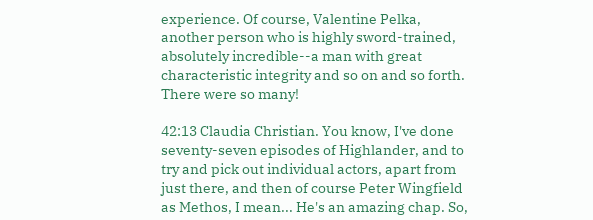experience. Of course, Valentine Pelka, another person who is highly sword-trained, absolutely incredible--a man with great characteristic integrity and so on and so forth. There were so many!

42:13 Claudia Christian. You know, I've done seventy-seven episodes of Highlander, and to try and pick out individual actors, apart from just there, and then of course Peter Wingfield as Methos, I mean... He's an amazing chap. So,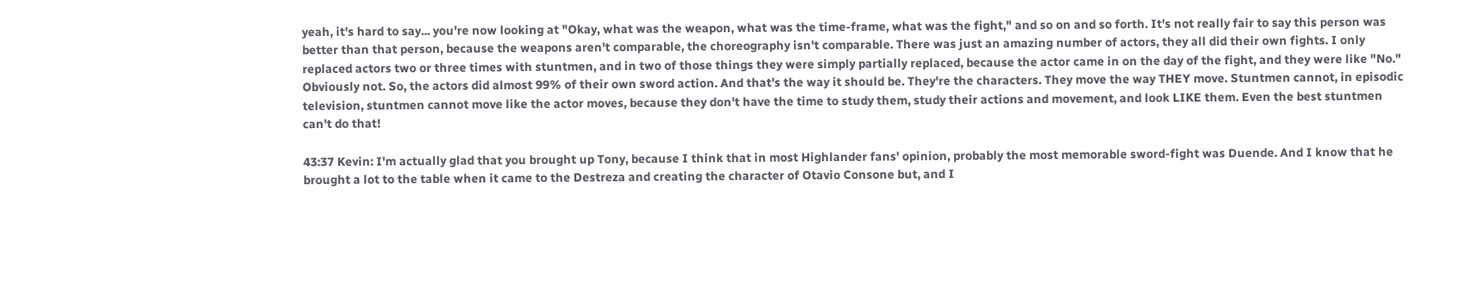yeah, it's hard to say... you're now looking at "Okay, what was the weapon, what was the time-frame, what was the fight," and so on and so forth. It's not really fair to say this person was better than that person, because the weapons aren't comparable, the choreography isn't comparable. There was just an amazing number of actors, they all did their own fights. I only replaced actors two or three times with stuntmen, and in two of those things they were simply partially replaced, because the actor came in on the day of the fight, and they were like "No." Obviously not. So, the actors did almost 99% of their own sword action. And that's the way it should be. They're the characters. They move the way THEY move. Stuntmen cannot, in episodic television, stuntmen cannot move like the actor moves, because they don't have the time to study them, study their actions and movement, and look LIKE them. Even the best stuntmen can't do that!

43:37 Kevin: I'm actually glad that you brought up Tony, because I think that in most Highlander fans' opinion, probably the most memorable sword-fight was Duende. And I know that he brought a lot to the table when it came to the Destreza and creating the character of Otavio Consone but, and I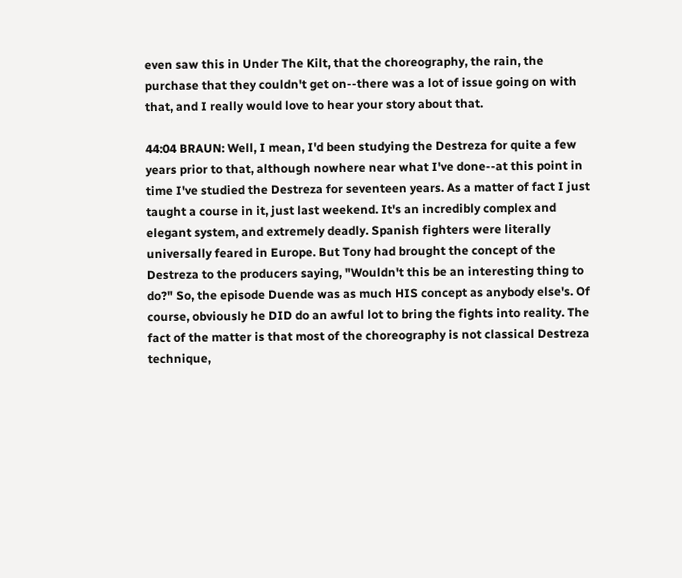even saw this in Under The Kilt, that the choreography, the rain, the purchase that they couldn't get on--there was a lot of issue going on with that, and I really would love to hear your story about that.

44:04 BRAUN: Well, I mean, I'd been studying the Destreza for quite a few years prior to that, although nowhere near what I've done--at this point in time I've studied the Destreza for seventeen years. As a matter of fact I just taught a course in it, just last weekend. It's an incredibly complex and elegant system, and extremely deadly. Spanish fighters were literally universally feared in Europe. But Tony had brought the concept of the Destreza to the producers saying, "Wouldn't this be an interesting thing to do?" So, the episode Duende was as much HIS concept as anybody else's. Of course, obviously he DID do an awful lot to bring the fights into reality. The fact of the matter is that most of the choreography is not classical Destreza technique,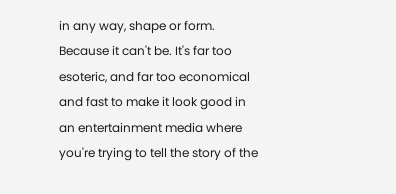in any way, shape or form. Because it can't be. It's far too esoteric, and far too economical and fast to make it look good in an entertainment media where you're trying to tell the story of the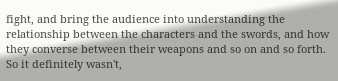fight, and bring the audience into understanding the relationship between the characters and the swords, and how they converse between their weapons and so on and so forth. So it definitely wasn't,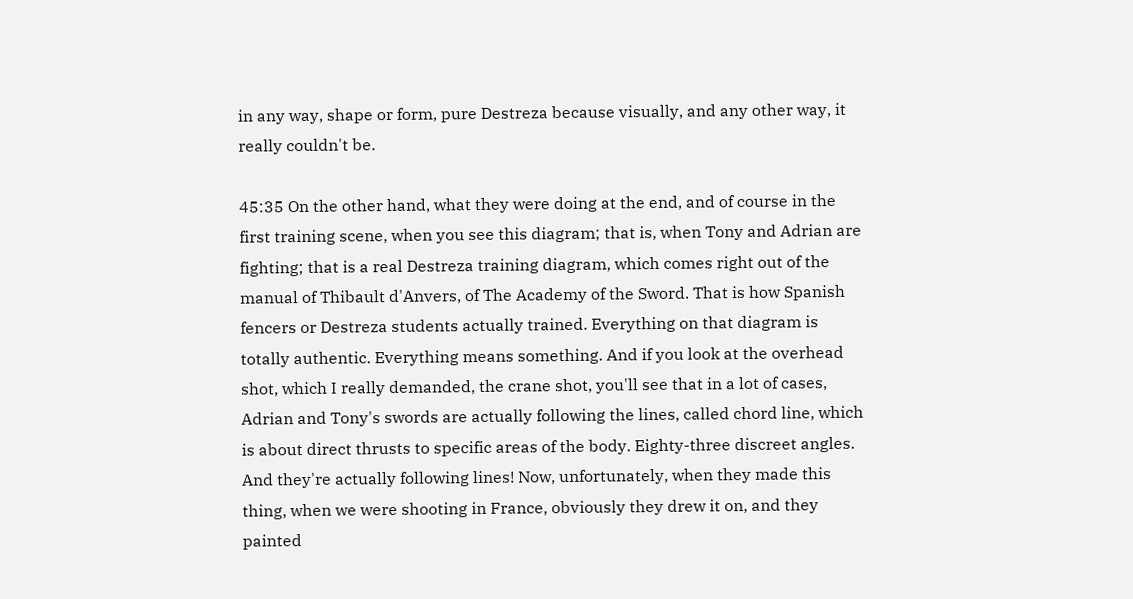in any way, shape or form, pure Destreza because visually, and any other way, it really couldn't be.

45:35 On the other hand, what they were doing at the end, and of course in the first training scene, when you see this diagram; that is, when Tony and Adrian are fighting; that is a real Destreza training diagram, which comes right out of the manual of Thibault d'Anvers, of The Academy of the Sword. That is how Spanish fencers or Destreza students actually trained. Everything on that diagram is totally authentic. Everything means something. And if you look at the overhead shot, which I really demanded, the crane shot, you'll see that in a lot of cases, Adrian and Tony's swords are actually following the lines, called chord line, which is about direct thrusts to specific areas of the body. Eighty-three discreet angles. And they're actually following lines! Now, unfortunately, when they made this thing, when we were shooting in France, obviously they drew it on, and they painted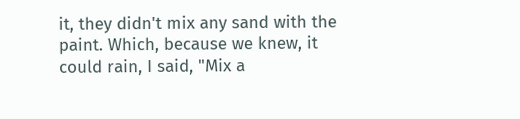it, they didn't mix any sand with the paint. Which, because we knew, it could rain, I said, "Mix a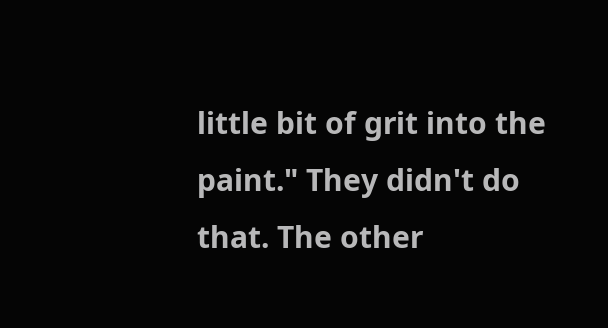little bit of grit into the paint." They didn't do that. The other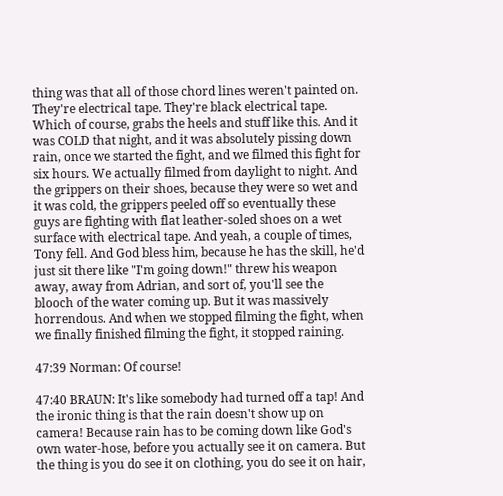thing was that all of those chord lines weren't painted on. They're electrical tape. They're black electrical tape. Which of course, grabs the heels and stuff like this. And it was COLD that night, and it was absolutely pissing down rain, once we started the fight, and we filmed this fight for six hours. We actually filmed from daylight to night. And the grippers on their shoes, because they were so wet and it was cold, the grippers peeled off so eventually these guys are fighting with flat leather-soled shoes on a wet surface with electrical tape. And yeah, a couple of times, Tony fell. And God bless him, because he has the skill, he'd just sit there like "I'm going down!" threw his weapon away, away from Adrian, and sort of, you'll see the blooch of the water coming up. But it was massively horrendous. And when we stopped filming the fight, when we finally finished filming the fight, it stopped raining.

47:39 Norman: Of course!

47:40 BRAUN: It's like somebody had turned off a tap! And the ironic thing is that the rain doesn't show up on camera! Because rain has to be coming down like God's own water-hose, before you actually see it on camera. But the thing is you do see it on clothing, you do see it on hair,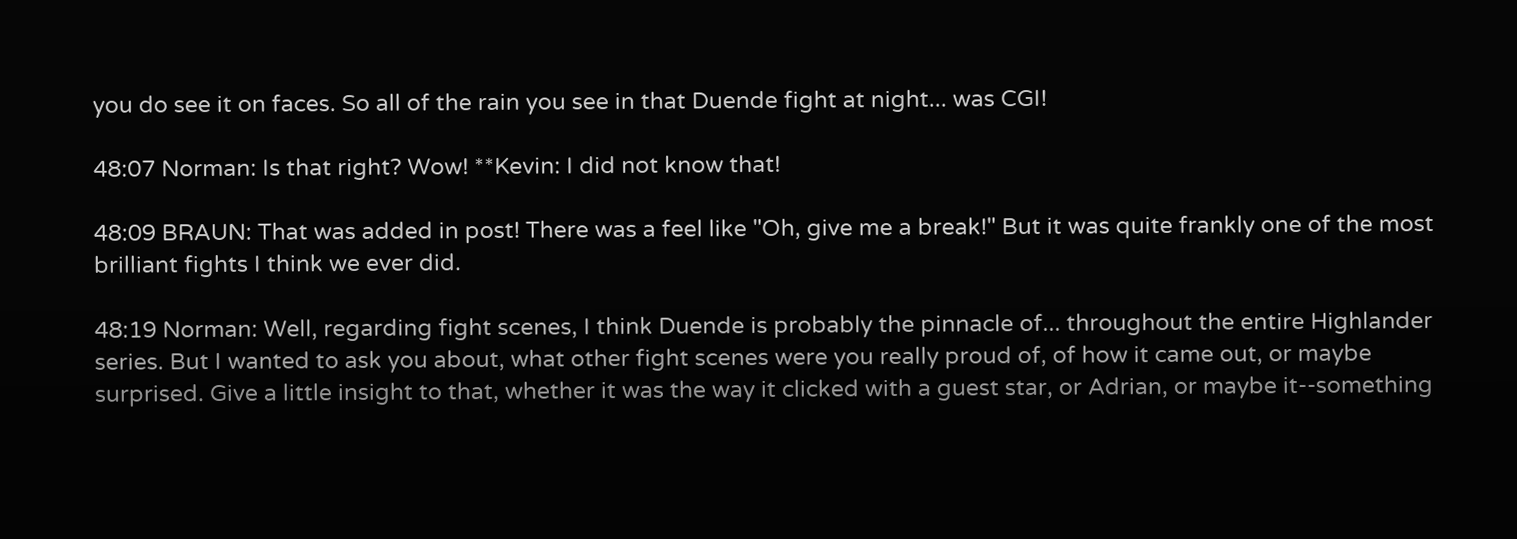you do see it on faces. So all of the rain you see in that Duende fight at night... was CGI!

48:07 Norman: Is that right? Wow! **Kevin: I did not know that!

48:09 BRAUN: That was added in post! There was a feel like "Oh, give me a break!" But it was quite frankly one of the most brilliant fights I think we ever did.

48:19 Norman: Well, regarding fight scenes, I think Duende is probably the pinnacle of... throughout the entire Highlander series. But I wanted to ask you about, what other fight scenes were you really proud of, of how it came out, or maybe surprised. Give a little insight to that, whether it was the way it clicked with a guest star, or Adrian, or maybe it--something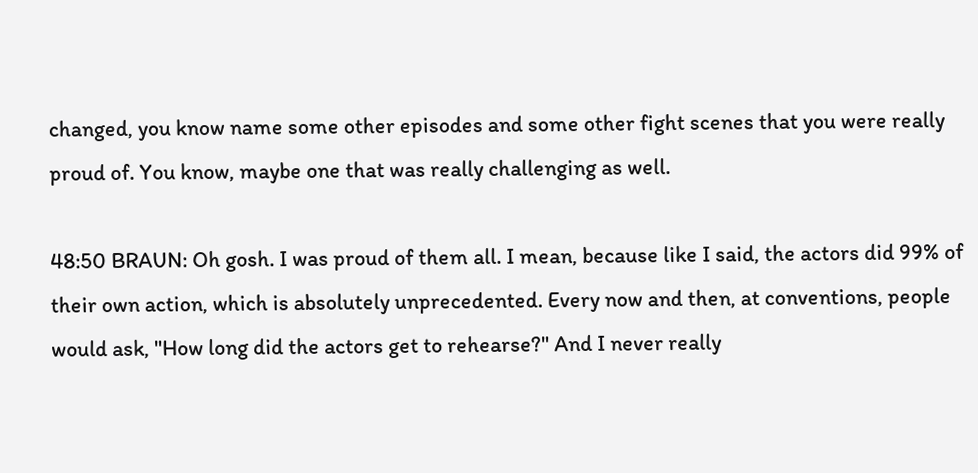changed, you know name some other episodes and some other fight scenes that you were really proud of. You know, maybe one that was really challenging as well.

48:50 BRAUN: Oh gosh. I was proud of them all. I mean, because like I said, the actors did 99% of their own action, which is absolutely unprecedented. Every now and then, at conventions, people would ask, "How long did the actors get to rehearse?" And I never really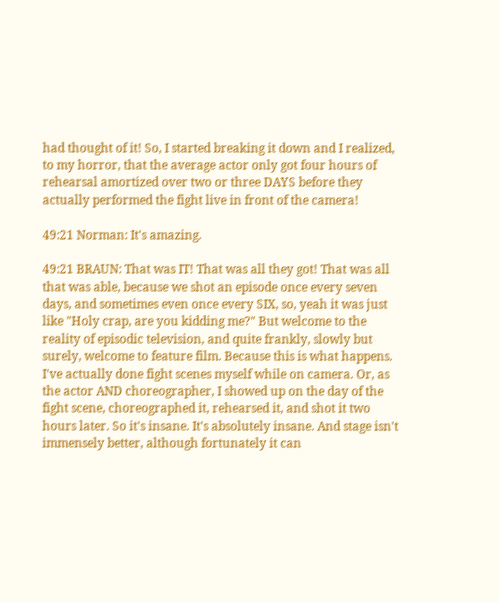had thought of it! So, I started breaking it down and I realized, to my horror, that the average actor only got four hours of rehearsal amortized over two or three DAYS before they actually performed the fight live in front of the camera!

49:21 Norman: It's amazing.

49:21 BRAUN: That was IT! That was all they got! That was all that was able, because we shot an episode once every seven days, and sometimes even once every SIX, so, yeah it was just like "Holy crap, are you kidding me?" But welcome to the reality of episodic television, and quite frankly, slowly but surely, welcome to feature film. Because this is what happens. I've actually done fight scenes myself while on camera. Or, as the actor AND choreographer, I showed up on the day of the fight scene, choreographed it, rehearsed it, and shot it two hours later. So it's insane. It's absolutely insane. And stage isn't immensely better, although fortunately it can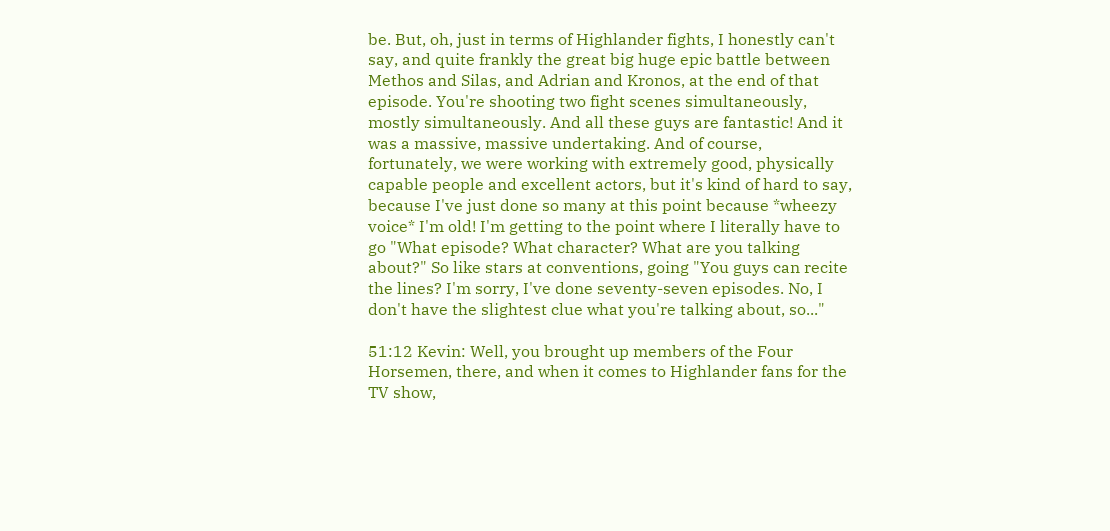be. But, oh, just in terms of Highlander fights, I honestly can't say, and quite frankly the great big huge epic battle between Methos and Silas, and Adrian and Kronos, at the end of that episode. You're shooting two fight scenes simultaneously, mostly simultaneously. And all these guys are fantastic! And it was a massive, massive undertaking. And of course, fortunately, we were working with extremely good, physically capable people and excellent actors, but it's kind of hard to say, because I've just done so many at this point because *wheezy voice* I'm old! I'm getting to the point where I literally have to go "What episode? What character? What are you talking about?" So like stars at conventions, going "You guys can recite the lines? I'm sorry, I've done seventy-seven episodes. No, I don't have the slightest clue what you're talking about, so..."

51:12 Kevin: Well, you brought up members of the Four Horsemen, there, and when it comes to Highlander fans for the TV show,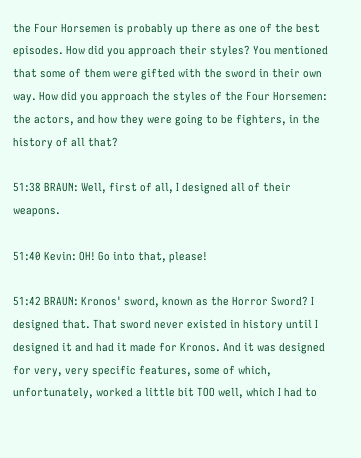the Four Horsemen is probably up there as one of the best episodes. How did you approach their styles? You mentioned that some of them were gifted with the sword in their own way. How did you approach the styles of the Four Horsemen: the actors, and how they were going to be fighters, in the history of all that?

51:38 BRAUN: Well, first of all, I designed all of their weapons.

51:40 Kevin: OH! Go into that, please!

51:42 BRAUN: Kronos' sword, known as the Horror Sword? I designed that. That sword never existed in history until I designed it and had it made for Kronos. And it was designed for very, very specific features, some of which, unfortunately, worked a little bit TOO well, which I had to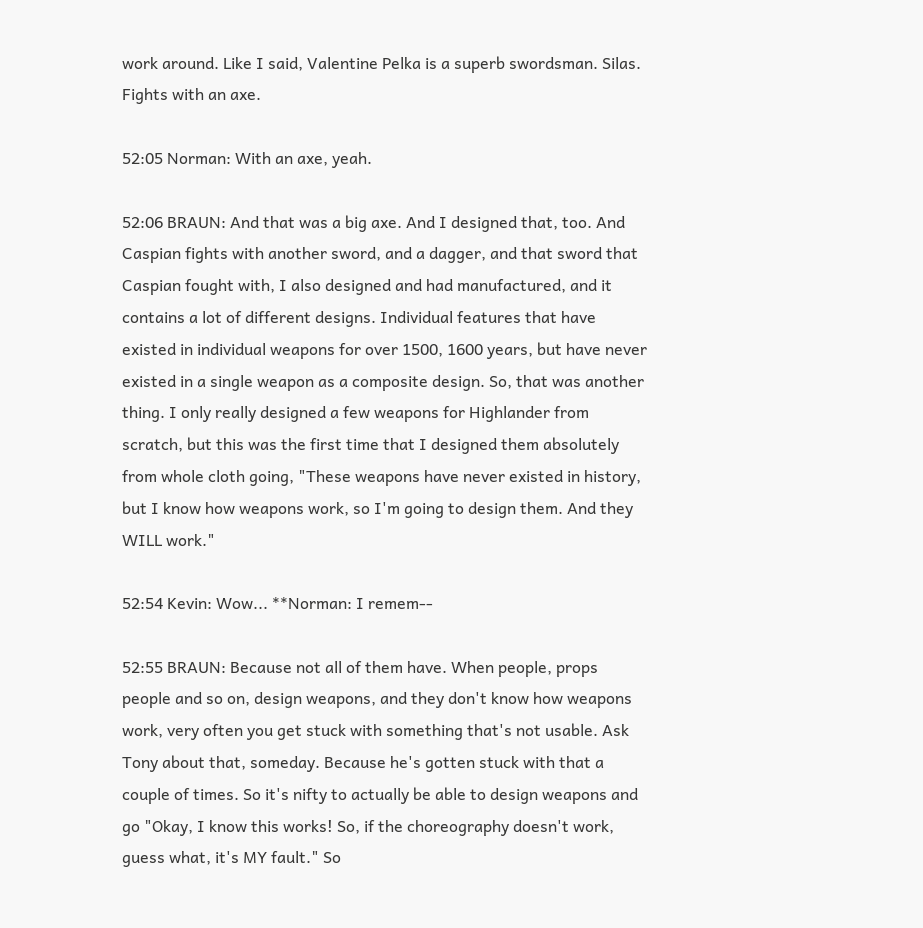work around. Like I said, Valentine Pelka is a superb swordsman. Silas. Fights with an axe.

52:05 Norman: With an axe, yeah.

52:06 BRAUN: And that was a big axe. And I designed that, too. And Caspian fights with another sword, and a dagger, and that sword that Caspian fought with, I also designed and had manufactured, and it contains a lot of different designs. Individual features that have existed in individual weapons for over 1500, 1600 years, but have never existed in a single weapon as a composite design. So, that was another thing. I only really designed a few weapons for Highlander from scratch, but this was the first time that I designed them absolutely from whole cloth going, "These weapons have never existed in history, but I know how weapons work, so I'm going to design them. And they WILL work."

52:54 Kevin: Wow... **Norman: I remem--

52:55 BRAUN: Because not all of them have. When people, props people and so on, design weapons, and they don't know how weapons work, very often you get stuck with something that's not usable. Ask Tony about that, someday. Because he's gotten stuck with that a couple of times. So it's nifty to actually be able to design weapons and go "Okay, I know this works! So, if the choreography doesn't work, guess what, it's MY fault." So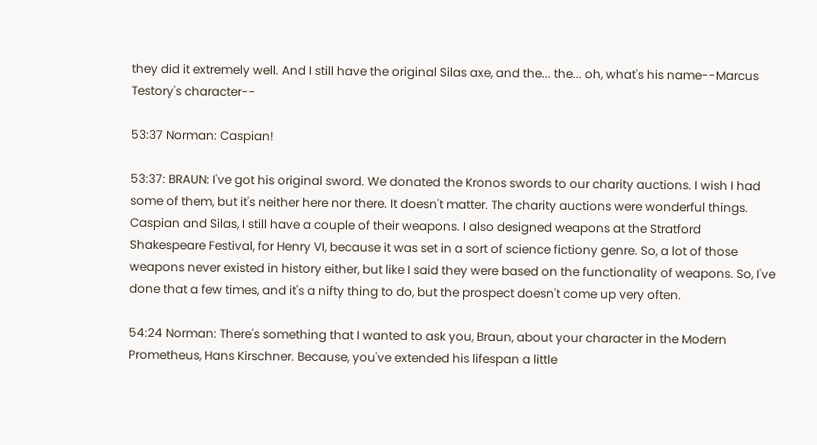they did it extremely well. And I still have the original Silas axe, and the... the... oh, what's his name--Marcus Testory's character--

53:37 Norman: Caspian!

53:37: BRAUN: I've got his original sword. We donated the Kronos swords to our charity auctions. I wish I had some of them, but it's neither here nor there. It doesn't matter. The charity auctions were wonderful things. Caspian and Silas, I still have a couple of their weapons. I also designed weapons at the Stratford Shakespeare Festival, for Henry VI, because it was set in a sort of science fictiony genre. So, a lot of those weapons never existed in history either, but like I said they were based on the functionality of weapons. So, I've done that a few times, and it's a nifty thing to do, but the prospect doesn't come up very often.

54:24 Norman: There's something that I wanted to ask you, Braun, about your character in the Modern Prometheus, Hans Kirschner. Because, you've extended his lifespan a little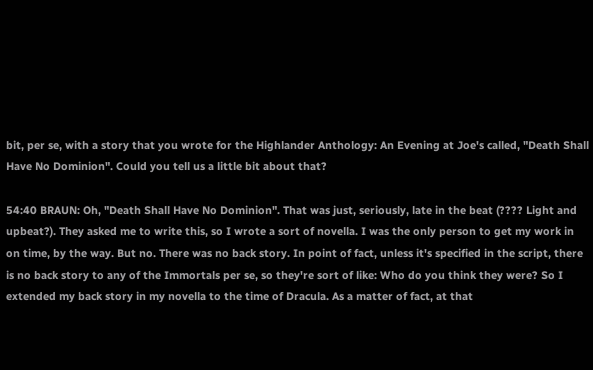bit, per se, with a story that you wrote for the Highlander Anthology: An Evening at Joe's called, "Death Shall Have No Dominion". Could you tell us a little bit about that?

54:40 BRAUN: Oh, "Death Shall Have No Dominion". That was just, seriously, late in the beat (???? Light and upbeat?). They asked me to write this, so I wrote a sort of novella. I was the only person to get my work in on time, by the way. But no. There was no back story. In point of fact, unless it's specified in the script, there is no back story to any of the Immortals per se, so they're sort of like: Who do you think they were? So I extended my back story in my novella to the time of Dracula. As a matter of fact, at that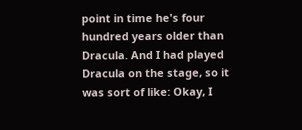point in time he's four hundred years older than Dracula. And I had played Dracula on the stage, so it was sort of like: Okay, I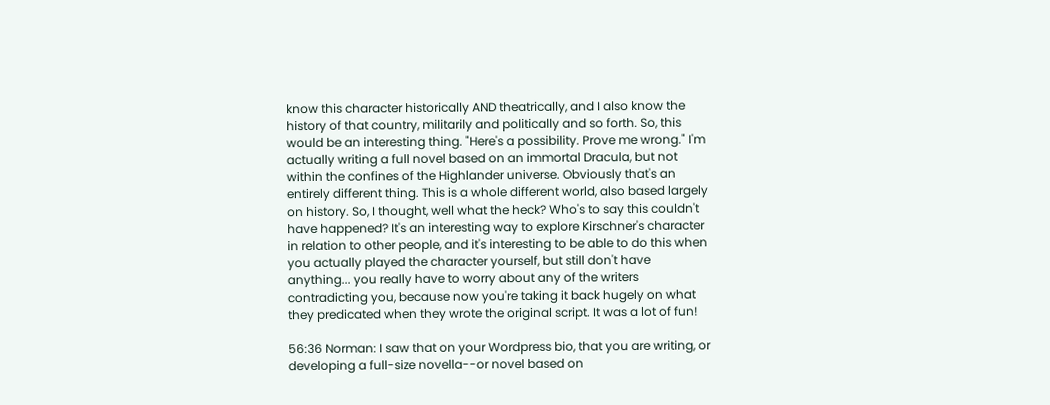know this character historically AND theatrically, and I also know the history of that country, militarily and politically and so forth. So, this would be an interesting thing. "Here's a possibility. Prove me wrong." I'm actually writing a full novel based on an immortal Dracula, but not within the confines of the Highlander universe. Obviously that's an entirely different thing. This is a whole different world, also based largely on history. So, I thought, well what the heck? Who's to say this couldn't have happened? It's an interesting way to explore Kirschner's character in relation to other people, and it's interesting to be able to do this when you actually played the character yourself, but still don't have anything... you really have to worry about any of the writers contradicting you, because now you're taking it back hugely on what they predicated when they wrote the original script. It was a lot of fun!

56:36 Norman: I saw that on your Wordpress bio, that you are writing, or developing a full-size novella--or novel based on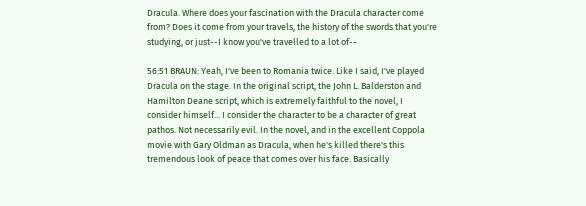Dracula. Where does your fascination with the Dracula character come from? Does it come from your travels, the history of the swords that you're studying, or just--I know you've travelled to a lot of--

56:51 BRAUN: Yeah, I've been to Romania twice. Like I said, I've played Dracula on the stage. In the original script, the John L. Balderston and Hamilton Deane script, which is extremely faithful to the novel, I consider himself... I consider the character to be a character of great pathos. Not necessarily evil. In the novel, and in the excellent Coppola movie with Gary Oldman as Dracula, when he's killed there's this tremendous look of peace that comes over his face. Basically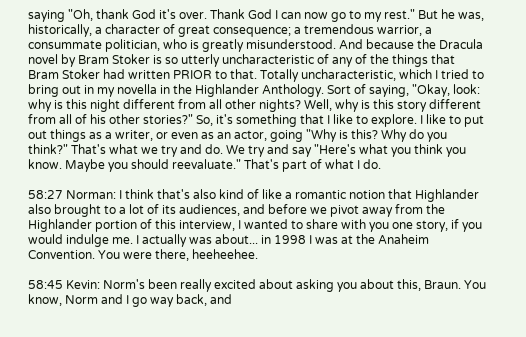saying "Oh, thank God it's over. Thank God I can now go to my rest." But he was, historically, a character of great consequence; a tremendous warrior, a consummate politician, who is greatly misunderstood. And because the Dracula novel by Bram Stoker is so utterly uncharacteristic of any of the things that Bram Stoker had written PRIOR to that. Totally uncharacteristic, which I tried to bring out in my novella in the Highlander Anthology. Sort of saying, "Okay, look: why is this night different from all other nights? Well, why is this story different from all of his other stories?" So, it's something that I like to explore. I like to put out things as a writer, or even as an actor, going "Why is this? Why do you think?" That's what we try and do. We try and say "Here's what you think you know. Maybe you should reevaluate." That's part of what I do.

58:27 Norman: I think that's also kind of like a romantic notion that Highlander also brought to a lot of its audiences, and before we pivot away from the Highlander portion of this interview, I wanted to share with you one story, if you would indulge me. I actually was about... in 1998 I was at the Anaheim Convention. You were there, heeheehee.

58:45 Kevin: Norm's been really excited about asking you about this, Braun. You know, Norm and I go way back, and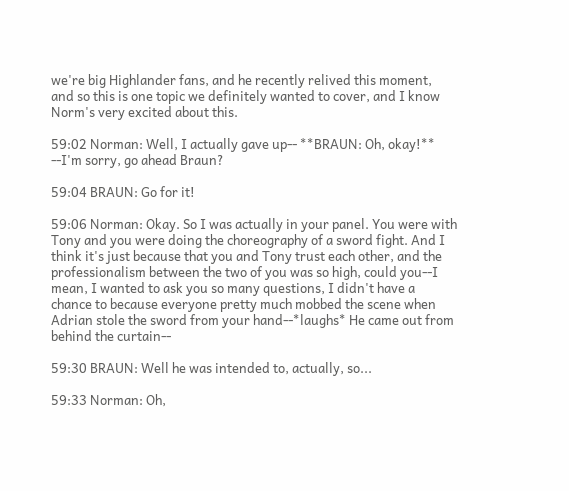we're big Highlander fans, and he recently relived this moment, and so this is one topic we definitely wanted to cover, and I know Norm's very excited about this.

59:02 Norman: Well, I actually gave up-- **BRAUN: Oh, okay!** --I'm sorry, go ahead Braun?

59:04 BRAUN: Go for it!

59:06 Norman: Okay. So I was actually in your panel. You were with Tony and you were doing the choreography of a sword fight. And I think it's just because that you and Tony trust each other, and the professionalism between the two of you was so high, could you--I mean, I wanted to ask you so many questions, I didn't have a chance to because everyone pretty much mobbed the scene when Adrian stole the sword from your hand--*laughs* He came out from behind the curtain--

59:30 BRAUN: Well he was intended to, actually, so...

59:33 Norman: Oh,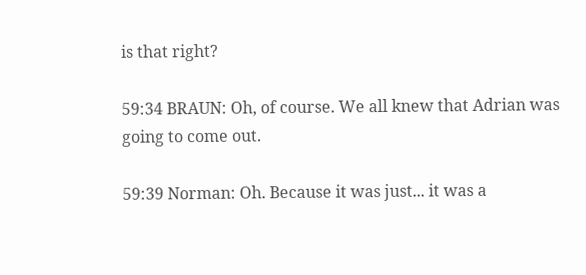is that right?

59:34 BRAUN: Oh, of course. We all knew that Adrian was going to come out.

59:39 Norman: Oh. Because it was just... it was a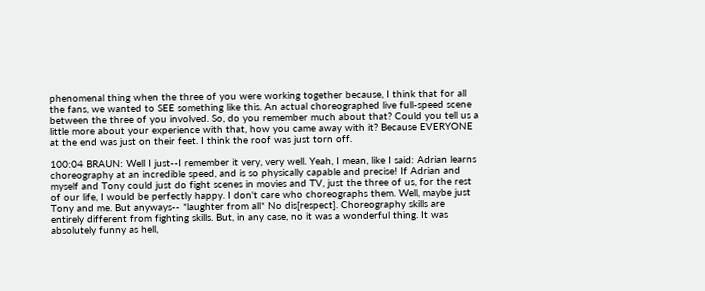phenomenal thing when the three of you were working together because, I think that for all the fans, we wanted to SEE something like this. An actual choreographed live full-speed scene between the three of you involved. So, do you remember much about that? Could you tell us a little more about your experience with that, how you came away with it? Because EVERYONE at the end was just on their feet. I think the roof was just torn off.

100:04 BRAUN: Well I just--I remember it very, very well. Yeah, I mean, like I said: Adrian learns choreography at an incredible speed, and is so physically capable and precise! If Adrian and myself and Tony could just do fight scenes in movies and TV, just the three of us, for the rest of our life, I would be perfectly happy. I don't care who choreographs them. Well, maybe just Tony and me. But anyways-- *laughter from all* No dis[respect]. Choreography skills are entirely different from fighting skills. But, in any case, no it was a wonderful thing. It was absolutely funny as hell,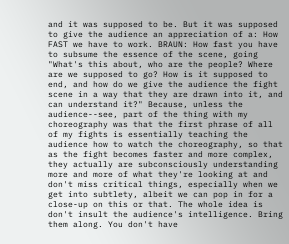and it was supposed to be. But it was supposed to give the audience an appreciation of a: How FAST we have to work. BRAUN: How fast you have to subsume the essence of the scene, going "What's this about, who are the people? Where are we supposed to go? How is it supposed to end, and how do we give the audience the fight scene in a way that they are drawn into it, and can understand it?" Because, unless the audience--see, part of the thing with my choreography was that the first phrase of all of my fights is essentially teaching the audience how to watch the choreography, so that as the fight becomes faster and more complex, they actually are subconsciously understanding more and more of what they're looking at and don't miss critical things, especially when we get into subtlety, albeit we can pop in for a close-up on this or that. The whole idea is don't insult the audience's intelligence. Bring them along. You don't have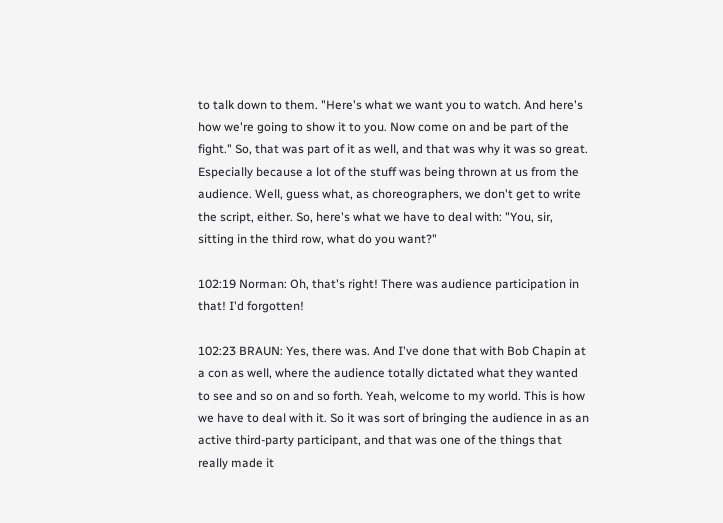to talk down to them. "Here's what we want you to watch. And here's how we're going to show it to you. Now come on and be part of the fight." So, that was part of it as well, and that was why it was so great. Especially because a lot of the stuff was being thrown at us from the audience. Well, guess what, as choreographers, we don't get to write the script, either. So, here's what we have to deal with: "You, sir, sitting in the third row, what do you want?"

102:19 Norman: Oh, that's right! There was audience participation in that! I'd forgotten!

102:23 BRAUN: Yes, there was. And I've done that with Bob Chapin at a con as well, where the audience totally dictated what they wanted to see and so on and so forth. Yeah, welcome to my world. This is how we have to deal with it. So it was sort of bringing the audience in as an active third-party participant, and that was one of the things that really made it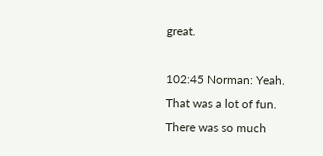great.

102:45 Norman: Yeah. That was a lot of fun. There was so much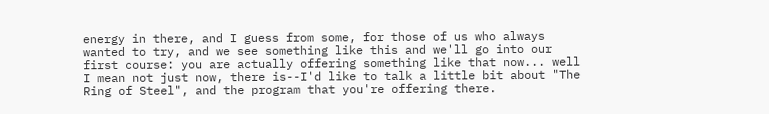energy in there, and I guess from some, for those of us who always wanted to try, and we see something like this and we'll go into our first course: you are actually offering something like that now... well I mean not just now, there is--I'd like to talk a little bit about "The Ring of Steel", and the program that you're offering there.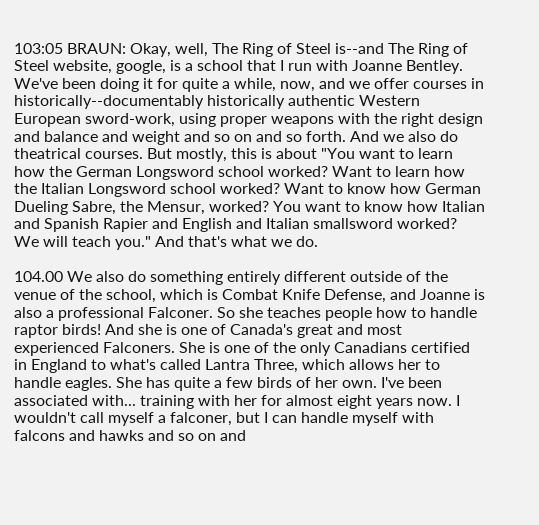103:05 BRAUN: Okay, well, The Ring of Steel is--and The Ring of Steel website, google, is a school that I run with Joanne Bentley. We've been doing it for quite a while, now, and we offer courses in historically--documentably historically authentic Western European sword-work, using proper weapons with the right design and balance and weight and so on and so forth. And we also do theatrical courses. But mostly, this is about "You want to learn how the German Longsword school worked? Want to learn how the Italian Longsword school worked? Want to know how German Dueling Sabre, the Mensur, worked? You want to know how Italian and Spanish Rapier and English and Italian smallsword worked? We will teach you." And that's what we do.

104.00 We also do something entirely different outside of the venue of the school, which is Combat Knife Defense, and Joanne is also a professional Falconer. So she teaches people how to handle raptor birds! And she is one of Canada's great and most experienced Falconers. She is one of the only Canadians certified in England to what's called Lantra Three, which allows her to handle eagles. She has quite a few birds of her own. I've been associated with... training with her for almost eight years now. I wouldn't call myself a falconer, but I can handle myself with falcons and hawks and so on and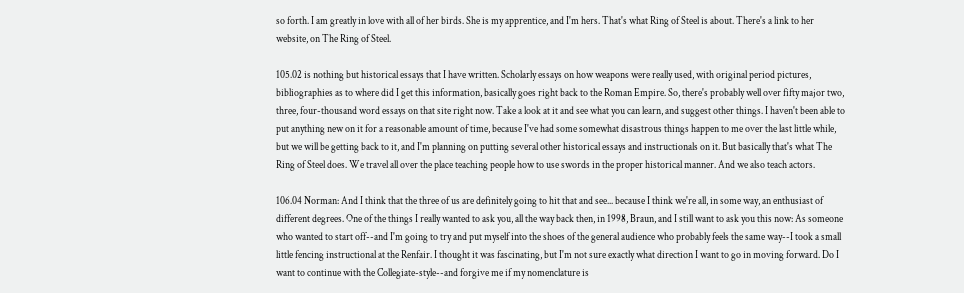so forth. I am greatly in love with all of her birds. She is my apprentice, and I'm hers. That's what Ring of Steel is about. There's a link to her website, on The Ring of Steel.

105.02 is nothing but historical essays that I have written. Scholarly essays on how weapons were really used, with original period pictures, bibliographies as to where did I get this information, basically goes right back to the Roman Empire. So, there's probably well over fifty major two, three, four-thousand word essays on that site right now. Take a look at it and see what you can learn, and suggest other things. I haven't been able to put anything new on it for a reasonable amount of time, because I've had some somewhat disastrous things happen to me over the last little while, but we will be getting back to it, and I'm planning on putting several other historical essays and instructionals on it. But basically that's what The Ring of Steel does. We travel all over the place teaching people how to use swords in the proper historical manner. And we also teach actors.

106.04 Norman: And I think that the three of us are definitely going to hit that and see... because I think we're all, in some way, an enthusiast of different degrees. One of the things I really wanted to ask you, all the way back then, in 1998, Braun, and I still want to ask you this now: As someone who wanted to start off--and I'm going to try and put myself into the shoes of the general audience who probably feels the same way--I took a small little fencing instructional at the Renfair. I thought it was fascinating, but I'm not sure exactly what direction I want to go in moving forward. Do I want to continue with the Collegiate-style--and forgive me if my nomenclature is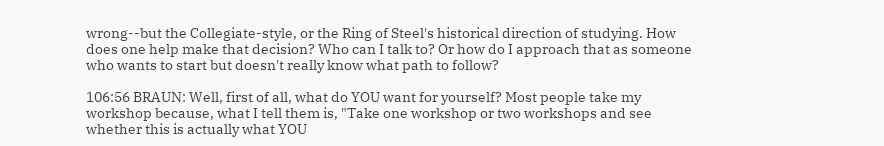wrong--but the Collegiate-style, or the Ring of Steel's historical direction of studying. How does one help make that decision? Who can I talk to? Or how do I approach that as someone who wants to start but doesn't really know what path to follow?

106:56 BRAUN: Well, first of all, what do YOU want for yourself? Most people take my workshop because, what I tell them is, "Take one workshop or two workshops and see whether this is actually what YOU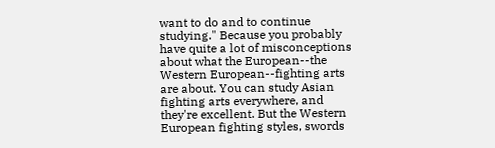want to do and to continue studying." Because you probably have quite a lot of misconceptions about what the European--the Western European--fighting arts are about. You can study Asian fighting arts everywhere, and they're excellent. But the Western European fighting styles, swords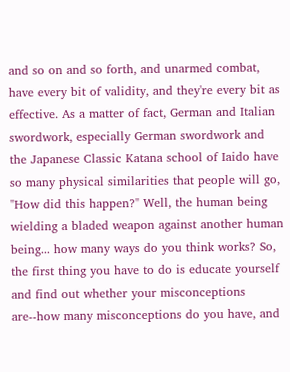and so on and so forth, and unarmed combat, have every bit of validity, and they're every bit as effective. As a matter of fact, German and Italian swordwork, especially German swordwork and the Japanese Classic Katana school of Iaido have so many physical similarities that people will go, "How did this happen?" Well, the human being wielding a bladed weapon against another human being... how many ways do you think works? So, the first thing you have to do is educate yourself and find out whether your misconceptions are--how many misconceptions do you have, and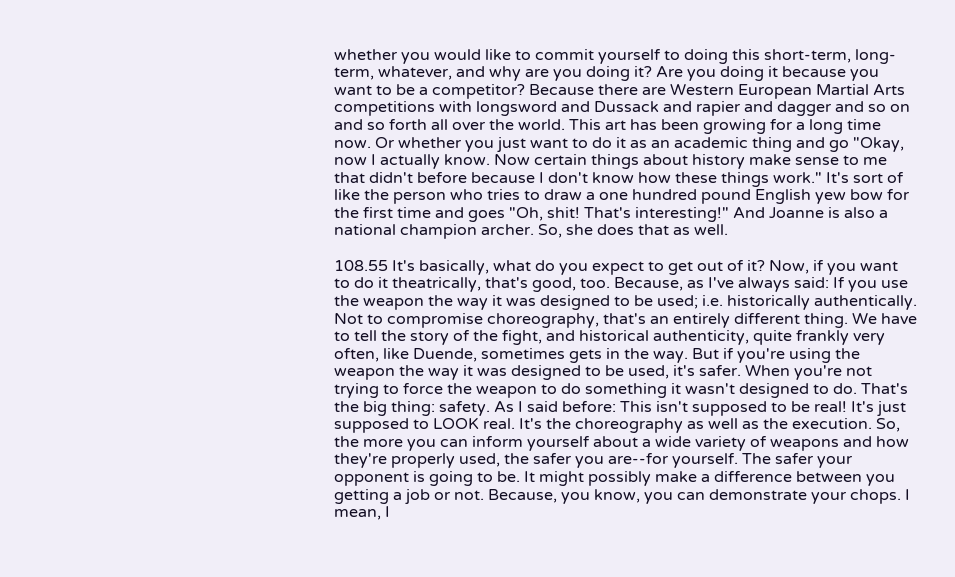whether you would like to commit yourself to doing this short-term, long-term, whatever, and why are you doing it? Are you doing it because you want to be a competitor? Because there are Western European Martial Arts competitions with longsword and Dussack and rapier and dagger and so on and so forth all over the world. This art has been growing for a long time now. Or whether you just want to do it as an academic thing and go "Okay, now I actually know. Now certain things about history make sense to me that didn't before because I don't know how these things work." It's sort of like the person who tries to draw a one hundred pound English yew bow for the first time and goes "Oh, shit! That's interesting!" And Joanne is also a national champion archer. So, she does that as well.

108.55 It's basically, what do you expect to get out of it? Now, if you want to do it theatrically, that's good, too. Because, as I've always said: If you use the weapon the way it was designed to be used; i.e. historically authentically. Not to compromise choreography, that's an entirely different thing. We have to tell the story of the fight, and historical authenticity, quite frankly very often, like Duende, sometimes gets in the way. But if you're using the weapon the way it was designed to be used, it's safer. When you're not trying to force the weapon to do something it wasn't designed to do. That's the big thing: safety. As I said before: This isn't supposed to be real! It's just supposed to LOOK real. It's the choreography as well as the execution. So, the more you can inform yourself about a wide variety of weapons and how they're properly used, the safer you are--for yourself. The safer your opponent is going to be. It might possibly make a difference between you getting a job or not. Because, you know, you can demonstrate your chops. I mean, I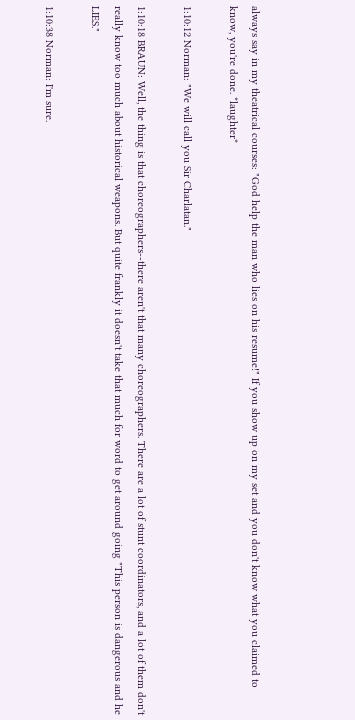always say in my theatrical courses: "God help the man who lies on his resume!" If you show up on my set and you don't know what you claimed to know, you're done. *laughter*

1:10:12 Norman: "We will call you Sir Charlatan."

1:10:18 BRAUN: Well, the thing is that choreographers--there aren't that many choreographers. There are a lot of stunt coordinators, and a lot of them don't really know too much about historical weapons. But quite frankly it doesn't take that much for word to get around going "This person is dangerous and he LIES."

1:10:38 Norman: I'm sure.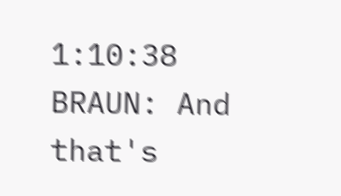1:10:38 BRAUN: And that's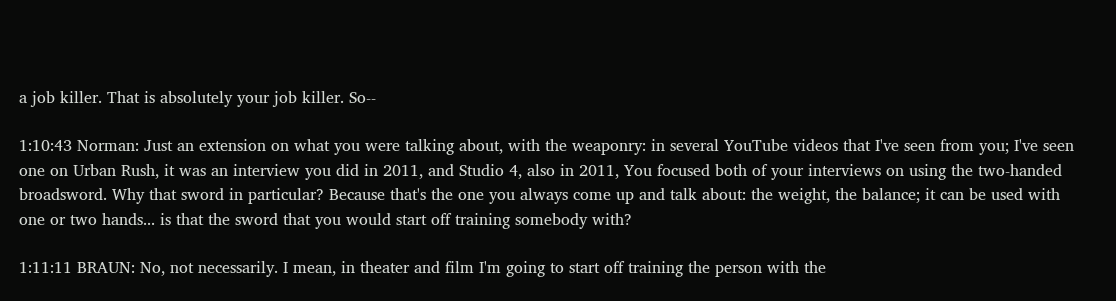a job killer. That is absolutely your job killer. So--

1:10:43 Norman: Just an extension on what you were talking about, with the weaponry: in several YouTube videos that I've seen from you; I've seen one on Urban Rush, it was an interview you did in 2011, and Studio 4, also in 2011, You focused both of your interviews on using the two-handed broadsword. Why that sword in particular? Because that's the one you always come up and talk about: the weight, the balance; it can be used with one or two hands... is that the sword that you would start off training somebody with?

1:11:11 BRAUN: No, not necessarily. I mean, in theater and film I'm going to start off training the person with the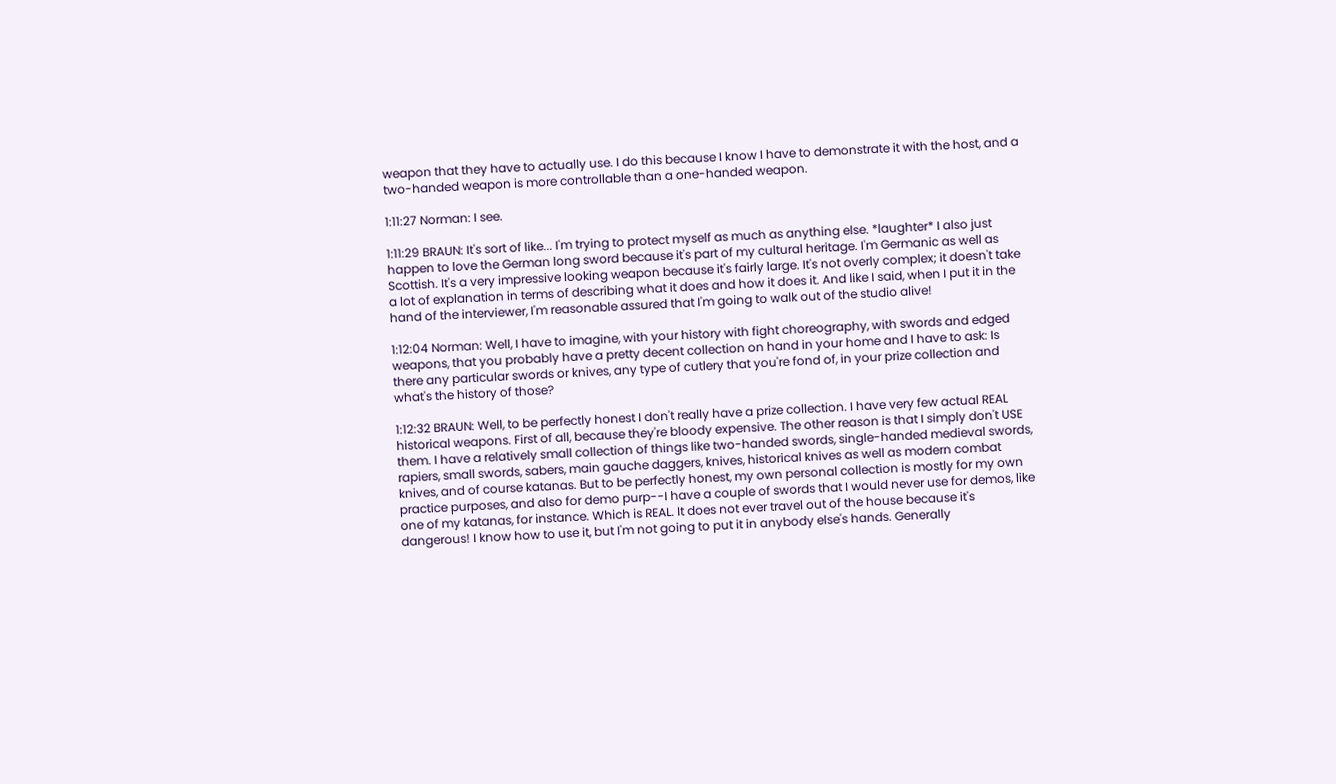weapon that they have to actually use. I do this because I know I have to demonstrate it with the host, and a two-handed weapon is more controllable than a one-handed weapon.

1:11:27 Norman: I see.

1:11:29 BRAUN: It's sort of like... I'm trying to protect myself as much as anything else. *laughter* I also just happen to love the German long sword because it's part of my cultural heritage. I'm Germanic as well as Scottish. It's a very impressive looking weapon because it's fairly large. It's not overly complex; it doesn't take a lot of explanation in terms of describing what it does and how it does it. And like I said, when I put it in the hand of the interviewer, I'm reasonable assured that I'm going to walk out of the studio alive!

1:12:04 Norman: Well, I have to imagine, with your history with fight choreography, with swords and edged weapons, that you probably have a pretty decent collection on hand in your home and I have to ask: Is there any particular swords or knives, any type of cutlery that you're fond of, in your prize collection and what's the history of those?

1:12:32 BRAUN: Well, to be perfectly honest I don't really have a prize collection. I have very few actual REAL historical weapons. First of all, because they're bloody expensive. The other reason is that I simply don't USE them. I have a relatively small collection of things like two-handed swords, single-handed medieval swords, rapiers, small swords, sabers, main gauche daggers, knives, historical knives as well as modern combat knives, and of course katanas. But to be perfectly honest, my own personal collection is mostly for my own practice purposes, and also for demo purp--I have a couple of swords that I would never use for demos, like one of my katanas, for instance. Which is REAL. It does not ever travel out of the house because it's dangerous! I know how to use it, but I'm not going to put it in anybody else's hands. Generally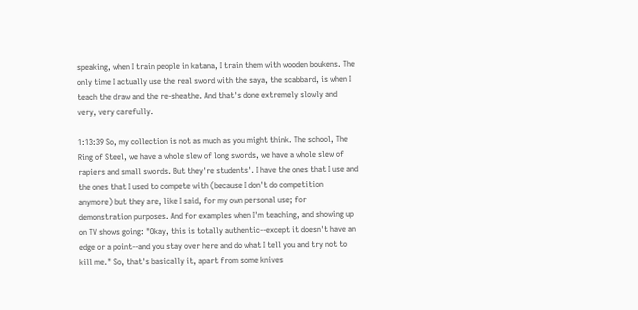speaking, when I train people in katana, I train them with wooden boukens. The only time I actually use the real sword with the saya, the scabbard, is when I teach the draw and the re-sheathe. And that's done extremely slowly and very, very carefully.

1:13:39 So, my collection is not as much as you might think. The school, The Ring of Steel, we have a whole slew of long swords, we have a whole slew of rapiers and small swords. But they're students'. I have the ones that I use and the ones that I used to compete with (because I don't do competition anymore) but they are, like I said, for my own personal use; for demonstration purposes. And for examples when I'm teaching, and showing up on TV shows going: "Okay, this is totally authentic--except it doesn't have an edge or a point--and you stay over here and do what I tell you and try not to kill me." So, that's basically it, apart from some knives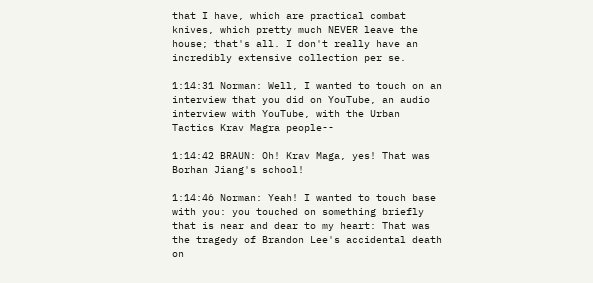that I have, which are practical combat knives, which pretty much NEVER leave the house; that's all. I don't really have an incredibly extensive collection per se.

1:14:31 Norman: Well, I wanted to touch on an interview that you did on YouTube, an audio interview with YouTube, with the Urban Tactics Krav Magra people--

1:14:42 BRAUN: Oh! Krav Maga, yes! That was Borhan Jiang's school!

1:14:46 Norman: Yeah! I wanted to touch base with you: you touched on something briefly that is near and dear to my heart: That was the tragedy of Brandon Lee's accidental death on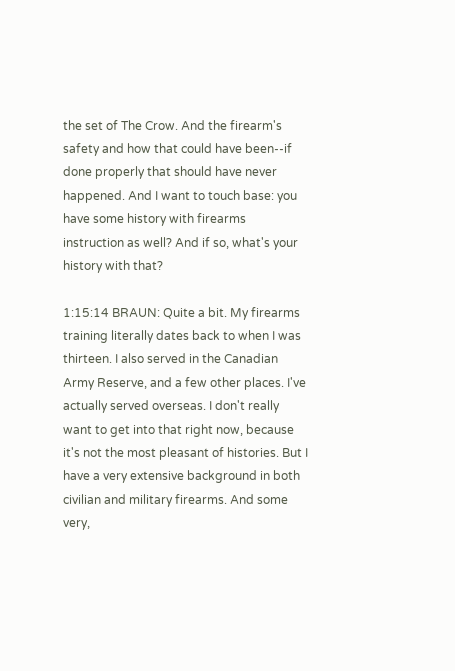the set of The Crow. And the firearm's safety and how that could have been--if done properly that should have never happened. And I want to touch base: you have some history with firearms instruction as well? And if so, what's your history with that?

1:15:14 BRAUN: Quite a bit. My firearms training literally dates back to when I was thirteen. I also served in the Canadian Army Reserve, and a few other places. I've actually served overseas. I don't really want to get into that right now, because it's not the most pleasant of histories. But I have a very extensive background in both civilian and military firearms. And some very,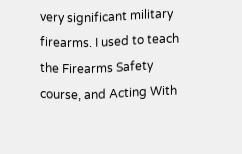very significant military firearms. I used to teach the Firearms Safety course, and Acting With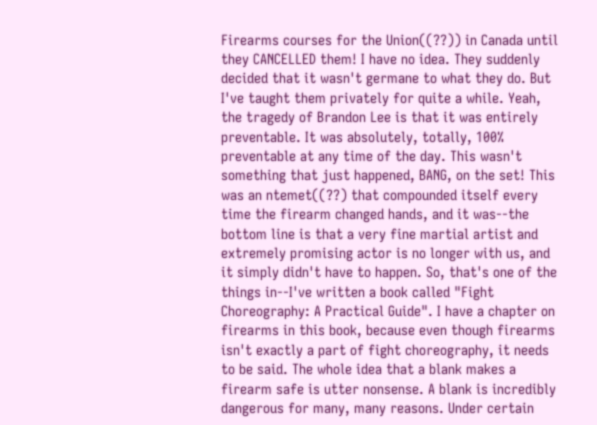Firearms courses for the Union((??)) in Canada until they CANCELLED them! I have no idea. They suddenly decided that it wasn't germane to what they do. But I've taught them privately for quite a while. Yeah, the tragedy of Brandon Lee is that it was entirely preventable. It was absolutely, totally, 100% preventable at any time of the day. This wasn't something that just happened, BANG, on the set! This was an ntemet((??) that compounded itself every time the firearm changed hands, and it was--the bottom line is that a very fine martial artist and extremely promising actor is no longer with us, and it simply didn't have to happen. So, that's one of the things in--I've written a book called "Fight Choreography: A Practical Guide". I have a chapter on firearms in this book, because even though firearms isn't exactly a part of fight choreography, it needs to be said. The whole idea that a blank makes a firearm safe is utter nonsense. A blank is incredibly dangerous for many, many reasons. Under certain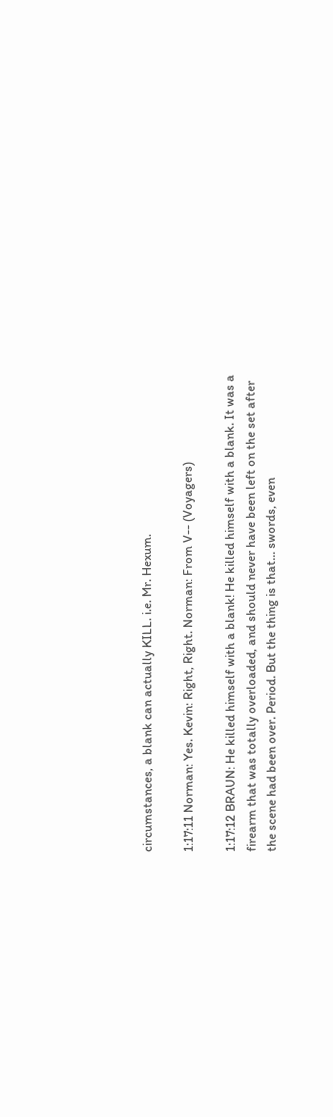circumstances, a blank can actually KILL. i.e. Mr. Hexum.

1:17:11 Norman: Yes. Kevin: Right, Right. Norman: From V-- (Voyagers)

1:17:12 BRAUN: He killed himself with a blank! He killed himself with a blank. It was a firearm that was totally overloaded, and should never have been left on the set after the scene had been over. Period. But the thing is that... swords, even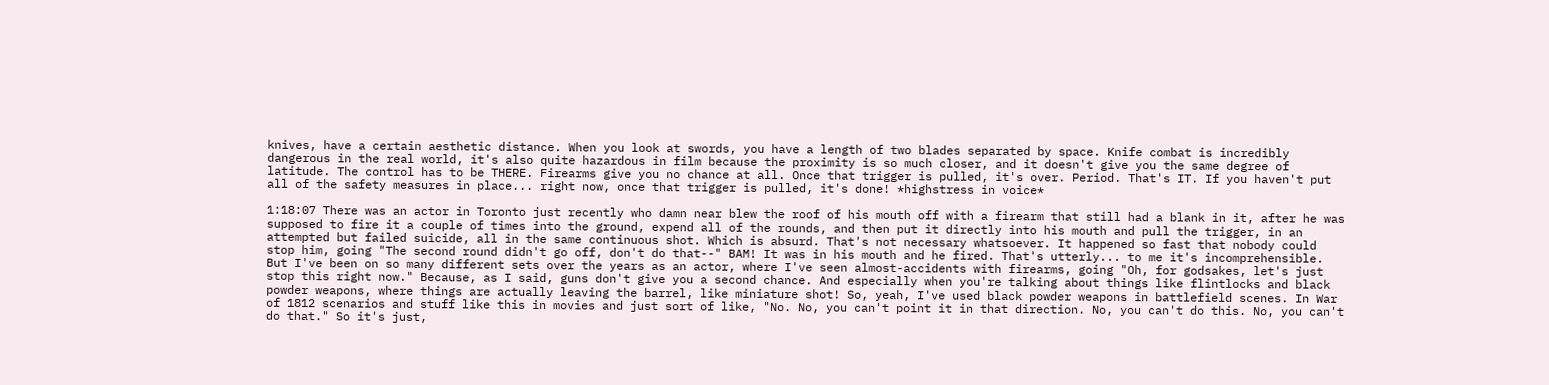knives, have a certain aesthetic distance. When you look at swords, you have a length of two blades separated by space. Knife combat is incredibly dangerous in the real world, it's also quite hazardous in film because the proximity is so much closer, and it doesn't give you the same degree of latitude. The control has to be THERE. Firearms give you no chance at all. Once that trigger is pulled, it's over. Period. That's IT. If you haven't put all of the safety measures in place... right now, once that trigger is pulled, it's done! *highstress in voice*

1:18:07 There was an actor in Toronto just recently who damn near blew the roof of his mouth off with a firearm that still had a blank in it, after he was supposed to fire it a couple of times into the ground, expend all of the rounds, and then put it directly into his mouth and pull the trigger, in an attempted but failed suicide, all in the same continuous shot. Which is absurd. That's not necessary whatsoever. It happened so fast that nobody could stop him, going "The second round didn't go off, don't do that--" BAM! It was in his mouth and he fired. That's utterly... to me it's incomprehensible. But I've been on so many different sets over the years as an actor, where I've seen almost-accidents with firearms, going "Oh, for godsakes, let's just stop this right now." Because, as I said, guns don't give you a second chance. And especially when you're talking about things like flintlocks and black powder weapons, where things are actually leaving the barrel, like miniature shot! So, yeah, I've used black powder weapons in battlefield scenes. In War of 1812 scenarios and stuff like this in movies and just sort of like, "No. No, you can't point it in that direction. No, you can't do this. No, you can't do that." So it's just,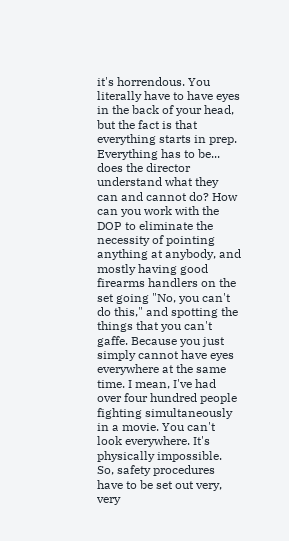it's horrendous. You literally have to have eyes in the back of your head, but the fact is that everything starts in prep. Everything has to be... does the director understand what they can and cannot do? How can you work with the DOP to eliminate the necessity of pointing anything at anybody, and mostly having good firearms handlers on the set going "No, you can't do this," and spotting the things that you can't gaffe. Because you just simply cannot have eyes everywhere at the same time. I mean, I've had over four hundred people fighting simultaneously in a movie. You can't look everywhere. It's physically impossible. So, safety procedures have to be set out very, very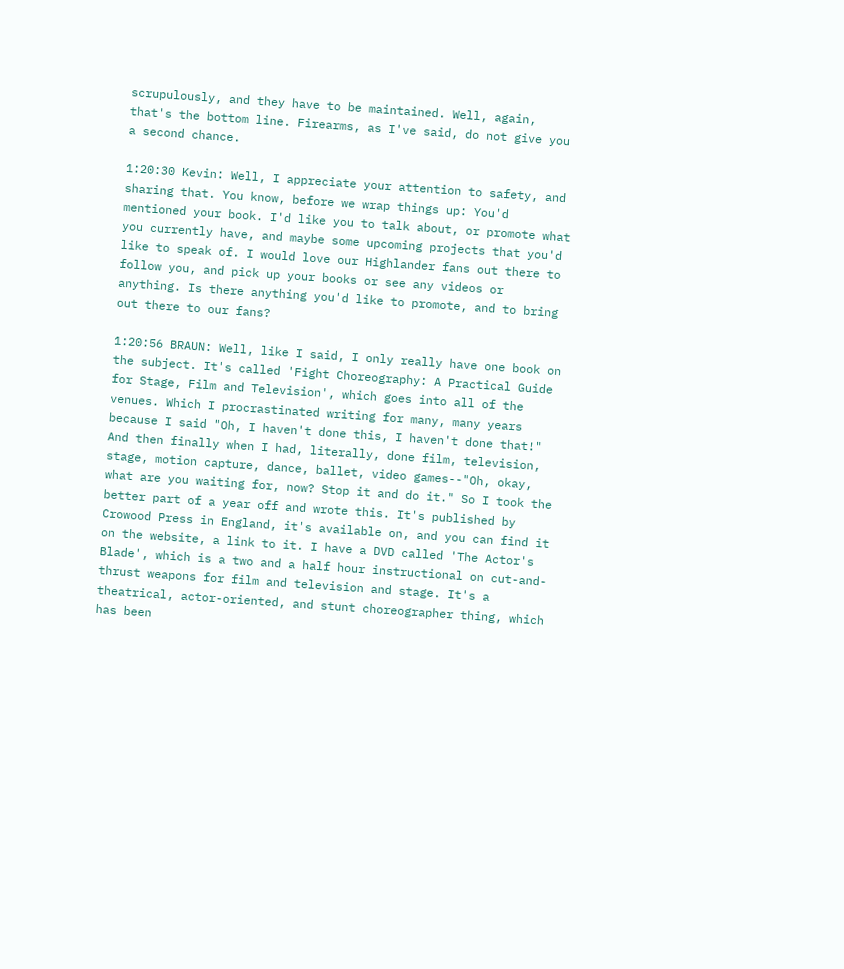scrupulously, and they have to be maintained. Well, again, that's the bottom line. Firearms, as I've said, do not give you a second chance.

1:20:30 Kevin: Well, I appreciate your attention to safety, and sharing that. You know, before we wrap things up: You'd mentioned your book. I'd like you to talk about, or promote what you currently have, and maybe some upcoming projects that you'd like to speak of. I would love our Highlander fans out there to follow you, and pick up your books or see any videos or anything. Is there anything you'd like to promote, and to bring out there to our fans?

1:20:56 BRAUN: Well, like I said, I only really have one book on the subject. It's called 'Fight Choreography: A Practical Guide for Stage, Film and Television', which goes into all of the venues. Which I procrastinated writing for many, many years because I said "Oh, I haven't done this, I haven't done that!" And then finally when I had, literally, done film, television, stage, motion capture, dance, ballet, video games--"Oh, okay, what are you waiting for, now? Stop it and do it." So I took the better part of a year off and wrote this. It's published by Crowood Press in England, it's available on, and you can find it on the website, a link to it. I have a DVD called 'The Actor's Blade', which is a two and a half hour instructional on cut-and-thrust weapons for film and television and stage. It's a theatrical, actor-oriented, and stunt choreographer thing, which has been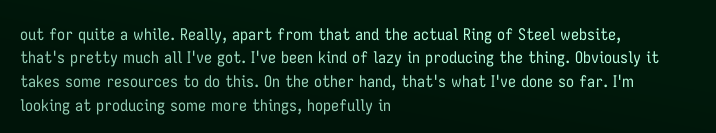out for quite a while. Really, apart from that and the actual Ring of Steel website, that's pretty much all I've got. I've been kind of lazy in producing the thing. Obviously it takes some resources to do this. On the other hand, that's what I've done so far. I'm looking at producing some more things, hopefully in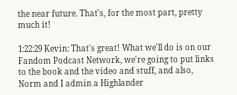the near future. That's, for the most part, pretty much it!

1:22:29 Kevin: That's great! What we'll do is on our Fandom Podcast Network, we're going to put links to the book and the video and stuff, and also, Norm and I admin a Highlander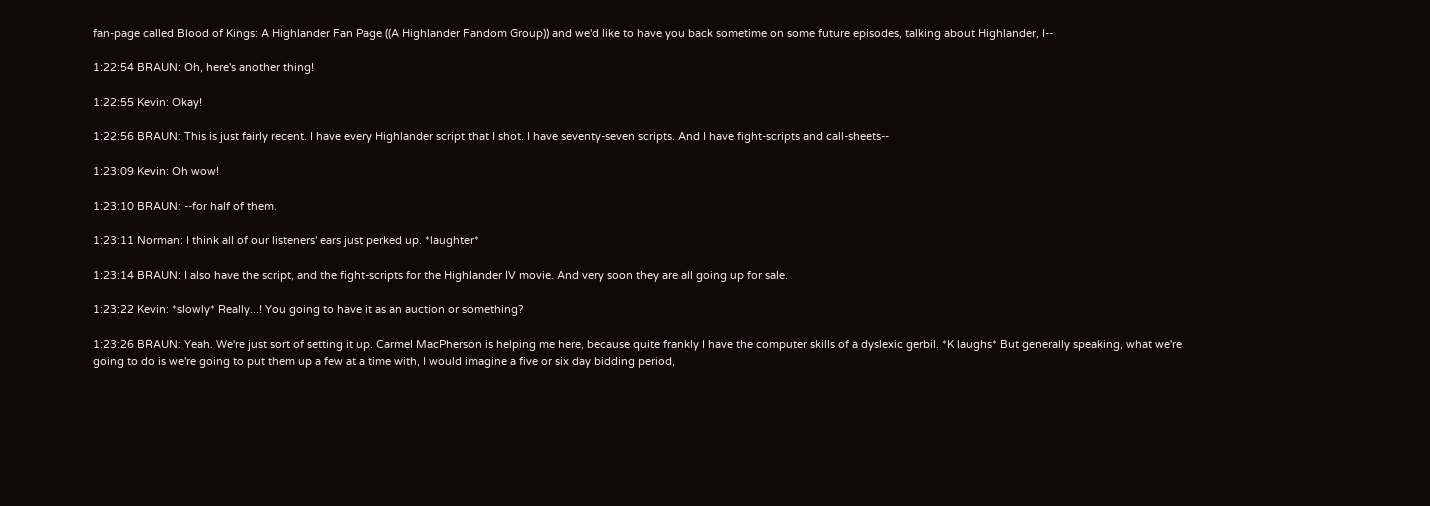fan-page called Blood of Kings: A Highlander Fan Page ((A Highlander Fandom Group)) and we'd like to have you back sometime on some future episodes, talking about Highlander, I--

1:22:54 BRAUN: Oh, here's another thing!

1:22:55 Kevin: Okay!

1:22:56 BRAUN: This is just fairly recent. I have every Highlander script that I shot. I have seventy-seven scripts. And I have fight-scripts and call-sheets--

1:23:09 Kevin: Oh wow!

1:23:10 BRAUN: --for half of them.

1:23:11 Norman: I think all of our listeners' ears just perked up. *laughter*

1:23:14 BRAUN: I also have the script, and the fight-scripts for the Highlander IV movie. And very soon they are all going up for sale.

1:23:22 Kevin: *slowly* Really...! You going to have it as an auction or something?

1:23:26 BRAUN: Yeah. We're just sort of setting it up. Carmel MacPherson is helping me here, because quite frankly I have the computer skills of a dyslexic gerbil. *K laughs* But generally speaking, what we're going to do is we're going to put them up a few at a time with, I would imagine a five or six day bidding period,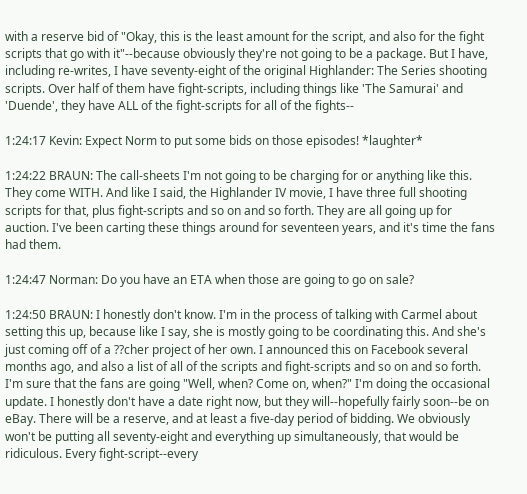with a reserve bid of "Okay, this is the least amount for the script, and also for the fight scripts that go with it"--because obviously they're not going to be a package. But I have, including re-writes, I have seventy-eight of the original Highlander: The Series shooting scripts. Over half of them have fight-scripts, including things like 'The Samurai' and 'Duende', they have ALL of the fight-scripts for all of the fights--

1:24:17 Kevin: Expect Norm to put some bids on those episodes! *laughter*

1:24:22 BRAUN: The call-sheets I'm not going to be charging for or anything like this. They come WITH. And like I said, the Highlander IV movie, I have three full shooting scripts for that, plus fight-scripts and so on and so forth. They are all going up for auction. I've been carting these things around for seventeen years, and it's time the fans had them.

1:24:47 Norman: Do you have an ETA when those are going to go on sale?

1:24:50 BRAUN: I honestly don't know. I'm in the process of talking with Carmel about setting this up, because like I say, she is mostly going to be coordinating this. And she's just coming off of a ??cher project of her own. I announced this on Facebook several months ago, and also a list of all of the scripts and fight-scripts and so on and so forth. I'm sure that the fans are going "Well, when? Come on, when?" I'm doing the occasional update. I honestly don't have a date right now, but they will--hopefully fairly soon--be on eBay. There will be a reserve, and at least a five-day period of bidding. We obviously won't be putting all seventy-eight and everything up simultaneously, that would be ridiculous. Every fight-script--every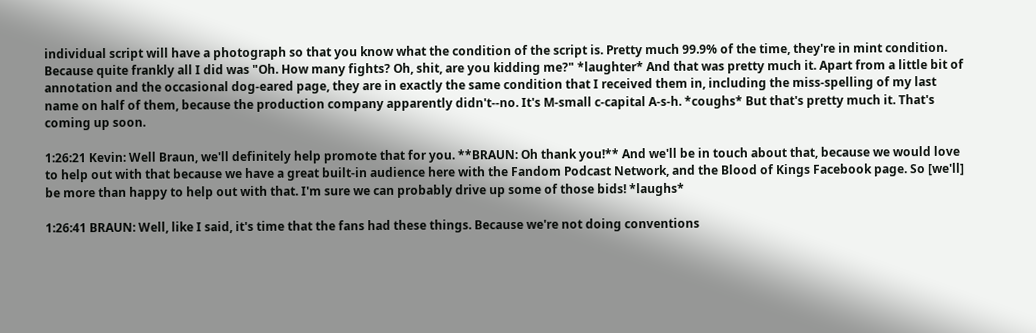individual script will have a photograph so that you know what the condition of the script is. Pretty much 99.9% of the time, they're in mint condition. Because quite frankly all I did was "Oh. How many fights? Oh, shit, are you kidding me?" *laughter* And that was pretty much it. Apart from a little bit of annotation and the occasional dog-eared page, they are in exactly the same condition that I received them in, including the miss-spelling of my last name on half of them, because the production company apparently didn't--no. It's M-small c-capital A-s-h. *coughs* But that's pretty much it. That's coming up soon.

1:26:21 Kevin: Well Braun, we'll definitely help promote that for you. **BRAUN: Oh thank you!** And we'll be in touch about that, because we would love to help out with that because we have a great built-in audience here with the Fandom Podcast Network, and the Blood of Kings Facebook page. So [we'll] be more than happy to help out with that. I'm sure we can probably drive up some of those bids! *laughs*

1:26:41 BRAUN: Well, like I said, it's time that the fans had these things. Because we're not doing conventions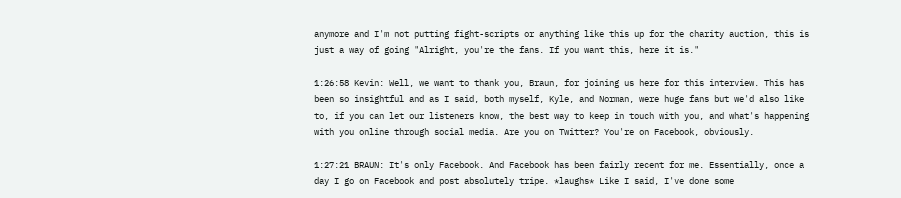anymore and I'm not putting fight-scripts or anything like this up for the charity auction, this is just a way of going "Alright, you're the fans. If you want this, here it is."

1:26:58 Kevin: Well, we want to thank you, Braun, for joining us here for this interview. This has been so insightful and as I said, both myself, Kyle, and Norman, were huge fans but we'd also like to, if you can let our listeners know, the best way to keep in touch with you, and what's happening with you online through social media. Are you on Twitter? You're on Facebook, obviously.

1:27:21 BRAUN: It's only Facebook. And Facebook has been fairly recent for me. Essentially, once a day I go on Facebook and post absolutely tripe. *laughs* Like I said, I've done some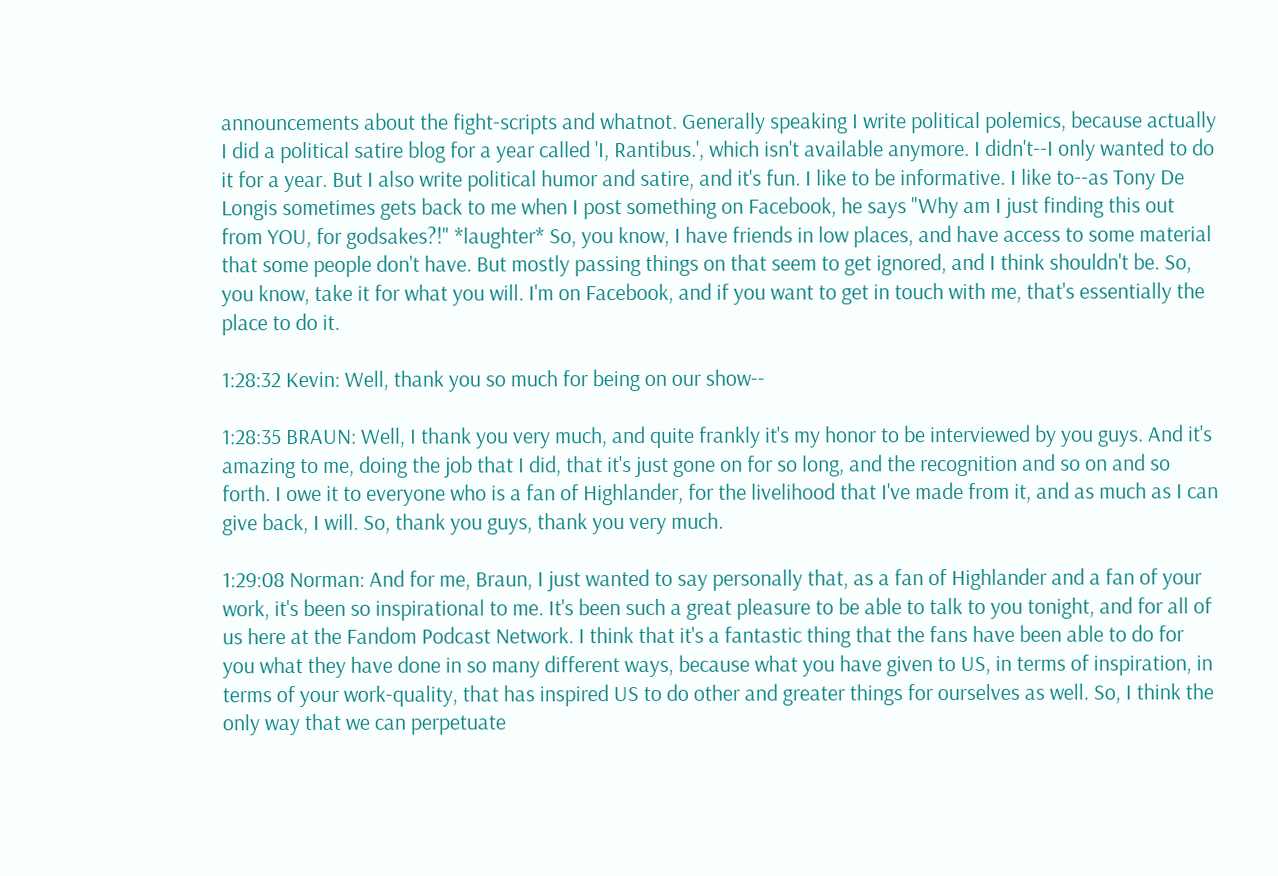announcements about the fight-scripts and whatnot. Generally speaking I write political polemics, because actually I did a political satire blog for a year called 'I, Rantibus.', which isn't available anymore. I didn't--I only wanted to do it for a year. But I also write political humor and satire, and it's fun. I like to be informative. I like to--as Tony De Longis sometimes gets back to me when I post something on Facebook, he says "Why am I just finding this out from YOU, for godsakes?!" *laughter* So, you know, I have friends in low places, and have access to some material that some people don't have. But mostly passing things on that seem to get ignored, and I think shouldn't be. So, you know, take it for what you will. I'm on Facebook, and if you want to get in touch with me, that's essentially the place to do it.

1:28:32 Kevin: Well, thank you so much for being on our show--

1:28:35 BRAUN: Well, I thank you very much, and quite frankly it's my honor to be interviewed by you guys. And it's amazing to me, doing the job that I did, that it's just gone on for so long, and the recognition and so on and so forth. I owe it to everyone who is a fan of Highlander, for the livelihood that I've made from it, and as much as I can give back, I will. So, thank you guys, thank you very much.

1:29:08 Norman: And for me, Braun, I just wanted to say personally that, as a fan of Highlander and a fan of your work, it's been so inspirational to me. It's been such a great pleasure to be able to talk to you tonight, and for all of us here at the Fandom Podcast Network. I think that it's a fantastic thing that the fans have been able to do for you what they have done in so many different ways, because what you have given to US, in terms of inspiration, in terms of your work-quality, that has inspired US to do other and greater things for ourselves as well. So, I think the only way that we can perpetuate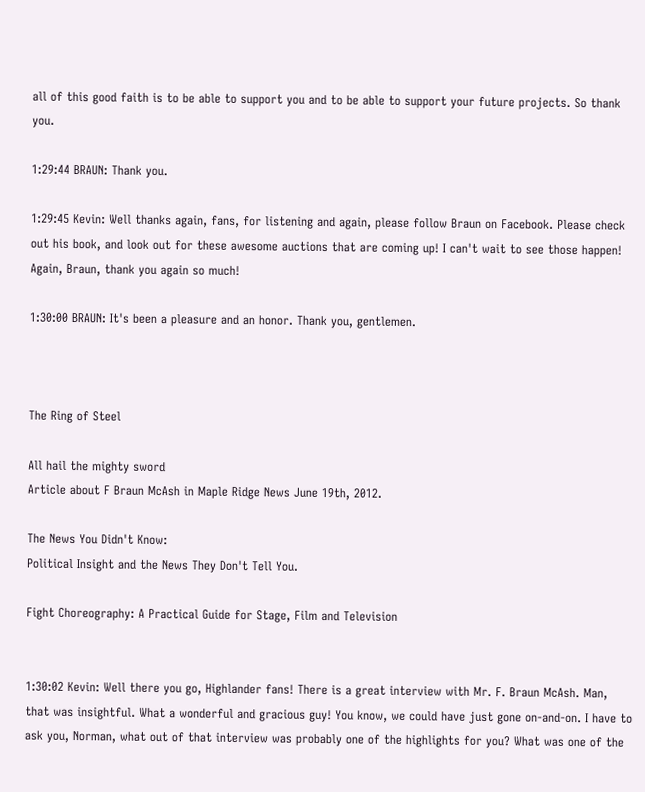all of this good faith is to be able to support you and to be able to support your future projects. So thank you.

1:29:44 BRAUN: Thank you.

1:29:45 Kevin: Well thanks again, fans, for listening and again, please follow Braun on Facebook. Please check out his book, and look out for these awesome auctions that are coming up! I can't wait to see those happen! Again, Braun, thank you again so much!

1:30:00 BRAUN: It's been a pleasure and an honor. Thank you, gentlemen.



The Ring of Steel

All hail the mighty sword
Article about F Braun McAsh in Maple Ridge News June 19th, 2012.

The News You Didn't Know:
Political Insight and the News They Don't Tell You.

Fight Choreography: A Practical Guide for Stage, Film and Television


1:30:02 Kevin: Well there you go, Highlander fans! There is a great interview with Mr. F. Braun McAsh. Man, that was insightful. What a wonderful and gracious guy! You know, we could have just gone on-and-on. I have to ask you, Norman, what out of that interview was probably one of the highlights for you? What was one of the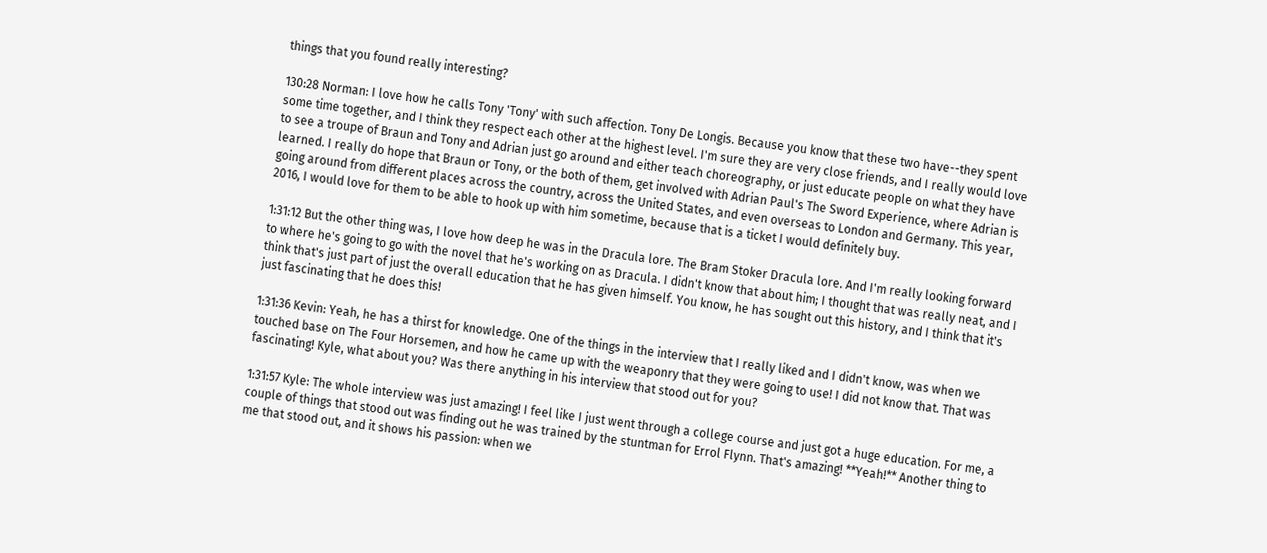things that you found really interesting?

130:28 Norman: I love how he calls Tony 'Tony' with such affection. Tony De Longis. Because you know that these two have--they spent some time together, and I think they respect each other at the highest level. I'm sure they are very close friends, and I really would love to see a troupe of Braun and Tony and Adrian just go around and either teach choreography, or just educate people on what they have learned. I really do hope that Braun or Tony, or the both of them, get involved with Adrian Paul's The Sword Experience, where Adrian is going around from different places across the country, across the United States, and even overseas to London and Germany. This year, 2016, I would love for them to be able to hook up with him sometime, because that is a ticket I would definitely buy.

1:31:12 But the other thing was, I love how deep he was in the Dracula lore. The Bram Stoker Dracula lore. And I'm really looking forward to where he's going to go with the novel that he's working on as Dracula. I didn't know that about him; I thought that was really neat, and I think that's just part of just the overall education that he has given himself. You know, he has sought out this history, and I think that it's just fascinating that he does this!

1:31:36 Kevin: Yeah, he has a thirst for knowledge. One of the things in the interview that I really liked and I didn't know, was when we touched base on The Four Horsemen, and how he came up with the weaponry that they were going to use! I did not know that. That was fascinating! Kyle, what about you? Was there anything in his interview that stood out for you?

1:31:57 Kyle: The whole interview was just amazing! I feel like I just went through a college course and just got a huge education. For me, a couple of things that stood out was finding out he was trained by the stuntman for Errol Flynn. That's amazing! **Yeah!** Another thing to me that stood out, and it shows his passion: when we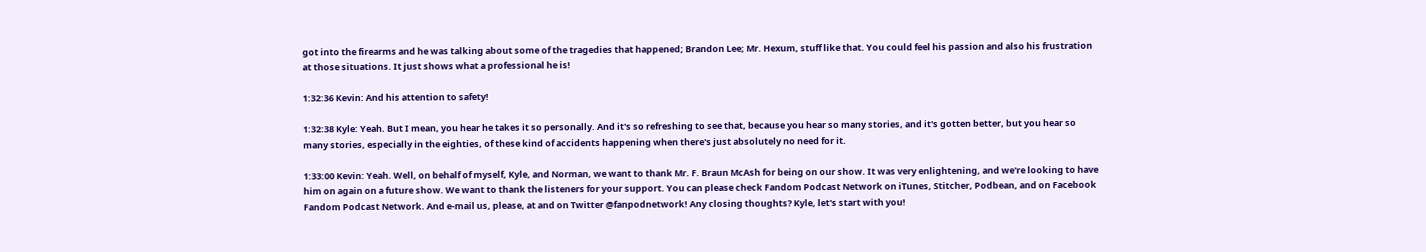got into the firearms and he was talking about some of the tragedies that happened; Brandon Lee; Mr. Hexum, stuff like that. You could feel his passion and also his frustration at those situations. It just shows what a professional he is!

1:32:36 Kevin: And his attention to safety!

1:32:38 Kyle: Yeah. But I mean, you hear he takes it so personally. And it's so refreshing to see that, because you hear so many stories, and it's gotten better, but you hear so many stories, especially in the eighties, of these kind of accidents happening when there's just absolutely no need for it.

1:33:00 Kevin: Yeah. Well, on behalf of myself, Kyle, and Norman, we want to thank Mr. F. Braun McAsh for being on our show. It was very enlightening, and we're looking to have him on again on a future show. We want to thank the listeners for your support. You can please check Fandom Podcast Network on iTunes, Stitcher, Podbean, and on Facebook Fandom Podcast Network. And e-mail us, please, at and on Twitter @fanpodnetwork! Any closing thoughts? Kyle, let's start with you!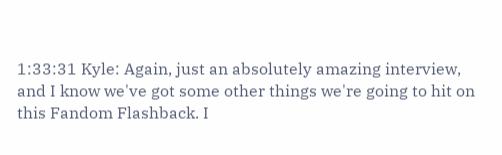1:33:31 Kyle: Again, just an absolutely amazing interview, and I know we've got some other things we're going to hit on this Fandom Flashback. I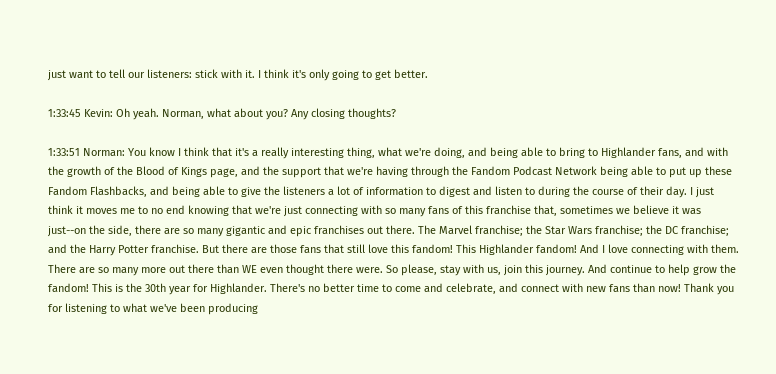just want to tell our listeners: stick with it. I think it's only going to get better.

1:33:45 Kevin: Oh yeah. Norman, what about you? Any closing thoughts?

1:33:51 Norman: You know I think that it's a really interesting thing, what we're doing, and being able to bring to Highlander fans, and with the growth of the Blood of Kings page, and the support that we're having through the Fandom Podcast Network being able to put up these Fandom Flashbacks, and being able to give the listeners a lot of information to digest and listen to during the course of their day. I just think it moves me to no end knowing that we're just connecting with so many fans of this franchise that, sometimes we believe it was just--on the side, there are so many gigantic and epic franchises out there. The Marvel franchise; the Star Wars franchise; the DC franchise; and the Harry Potter franchise. But there are those fans that still love this fandom! This Highlander fandom! And I love connecting with them. There are so many more out there than WE even thought there were. So please, stay with us, join this journey. And continue to help grow the fandom! This is the 30th year for Highlander. There's no better time to come and celebrate, and connect with new fans than now! Thank you for listening to what we've been producing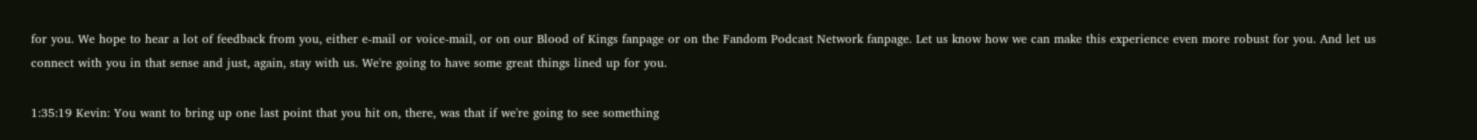for you. We hope to hear a lot of feedback from you, either e-mail or voice-mail, or on our Blood of Kings fanpage or on the Fandom Podcast Network fanpage. Let us know how we can make this experience even more robust for you. And let us connect with you in that sense and just, again, stay with us. We're going to have some great things lined up for you.

1:35:19 Kevin: You want to bring up one last point that you hit on, there, was that if we're going to see something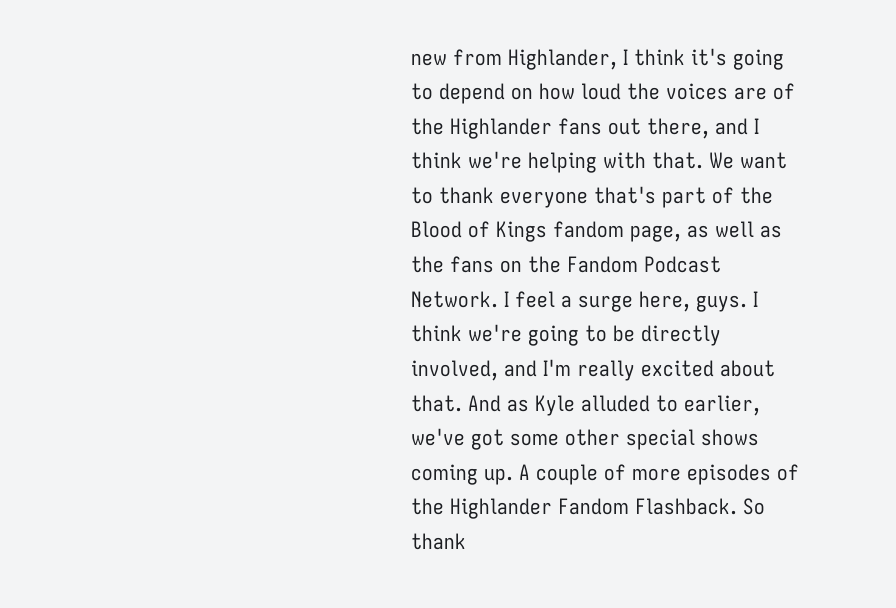new from Highlander, I think it's going to depend on how loud the voices are of the Highlander fans out there, and I think we're helping with that. We want to thank everyone that's part of the Blood of Kings fandom page, as well as the fans on the Fandom Podcast Network. I feel a surge here, guys. I think we're going to be directly involved, and I'm really excited about that. And as Kyle alluded to earlier, we've got some other special shows coming up. A couple of more episodes of the Highlander Fandom Flashback. So thank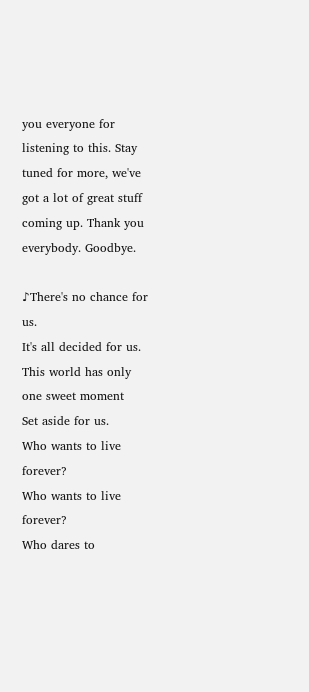you everyone for listening to this. Stay tuned for more, we've got a lot of great stuff coming up. Thank you everybody. Goodbye.

♪There's no chance for us.
It's all decided for us.
This world has only one sweet moment
Set aside for us.
Who wants to live forever?
Who wants to live forever?
Who dares to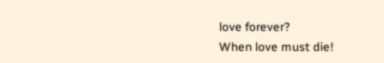love forever?
When love must die!